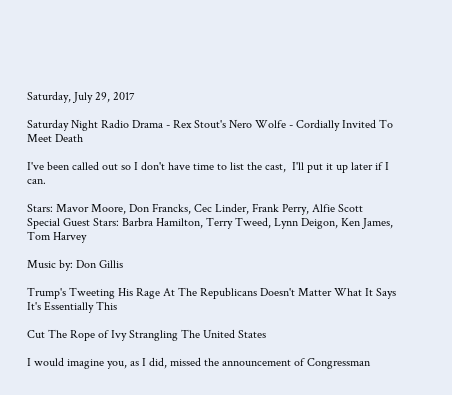Saturday, July 29, 2017

Saturday Night Radio Drama - Rex Stout's Nero Wolfe - Cordially Invited To Meet Death

I've been called out so I don't have time to list the cast,  I'll put it up later if I can.

Stars: Mavor Moore, Don Francks, Cec Linder, Frank Perry, Alfie Scott
Special Guest Stars: Barbra Hamilton, Terry Tweed, Lynn Deigon, Ken James, Tom Harvey

Music by: Don Gillis

Trump's Tweeting His Rage At The Republicans Doesn't Matter What It Says It's Essentially This

Cut The Rope of Ivy Strangling The United States

I would imagine you, as I did, missed the announcement of Congressman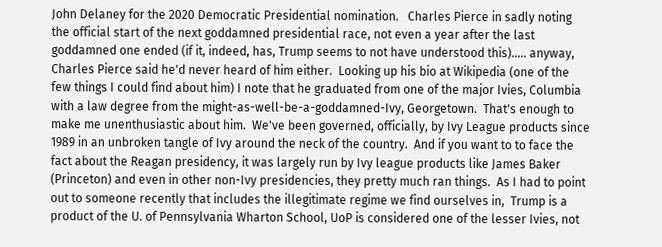John Delaney for the 2020 Democratic Presidential nomination.   Charles Pierce in sadly noting the official start of the next goddamned presidential race, not even a year after the last goddamned one ended (if it, indeed, has, Trump seems to not have understood this)..... anyway, Charles Pierce said he'd never heard of him either.  Looking up his bio at Wikipedia (one of the few things I could find about him) I note that he graduated from one of the major Ivies, Columbia with a law degree from the might-as-well-be-a-goddamned-Ivy, Georgetown.  That's enough to make me unenthusiastic about him.  We've been governed, officially, by Ivy League products since 1989 in an unbroken tangle of Ivy around the neck of the country.  And if you want to to face the fact about the Reagan presidency, it was largely run by Ivy league products like James Baker (Princeton) and even in other non-Ivy presidencies, they pretty much ran things.  As I had to point out to someone recently that includes the illegitimate regime we find ourselves in,  Trump is a product of the U. of Pennsylvania Wharton School, UoP is considered one of the lesser Ivies, not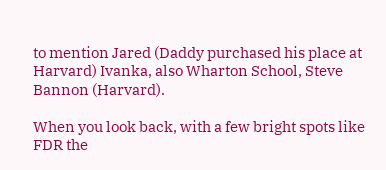to mention Jared (Daddy purchased his place at Harvard) Ivanka, also Wharton School, Steve Bannon (Harvard).

When you look back, with a few bright spots like FDR the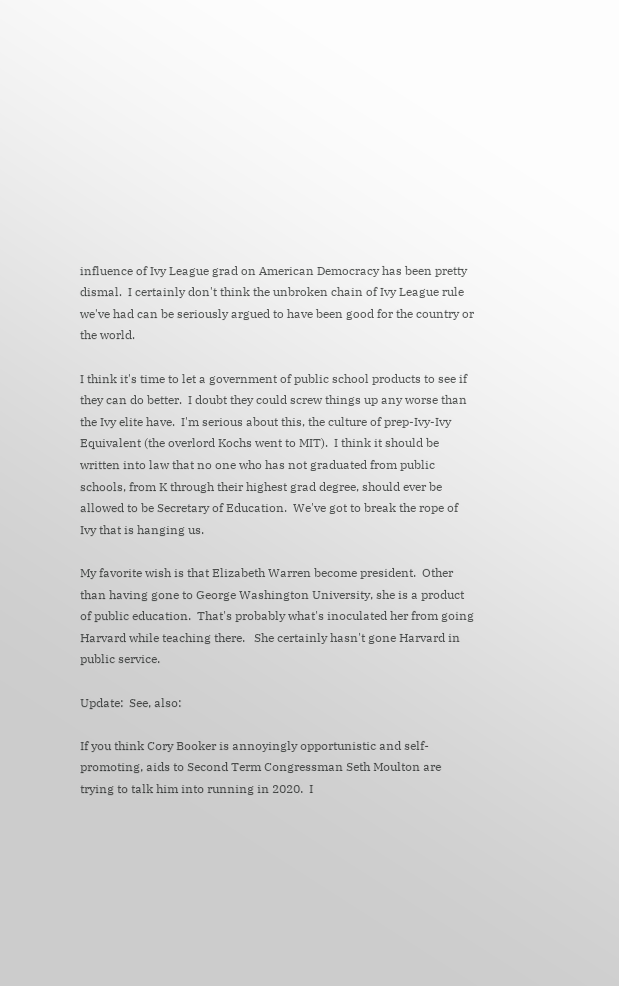influence of Ivy League grad on American Democracy has been pretty dismal.  I certainly don't think the unbroken chain of Ivy League rule we've had can be seriously argued to have been good for the country or the world.

I think it's time to let a government of public school products to see if they can do better.  I doubt they could screw things up any worse than the Ivy elite have.  I'm serious about this, the culture of prep-Ivy-Ivy Equivalent (the overlord Kochs went to MIT).  I think it should be written into law that no one who has not graduated from public schools, from K through their highest grad degree, should ever be allowed to be Secretary of Education.  We've got to break the rope of Ivy that is hanging us.

My favorite wish is that Elizabeth Warren become president.  Other than having gone to George Washington University, she is a product of public education.  That's probably what's inoculated her from going Harvard while teaching there.   She certainly hasn't gone Harvard in public service.

Update:  See, also:

If you think Cory Booker is annoyingly opportunistic and self-promoting, aids to Second Term Congressman Seth Moulton are trying to talk him into running in 2020.  I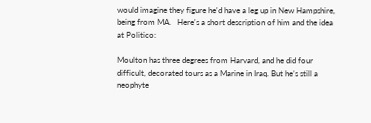would imagine they figure he'd have a leg up in New Hampshire, being from MA.   Here's a short description of him and the idea at Politico:

Moulton has three degrees from Harvard, and he did four difficult, decorated tours as a Marine in Iraq. But he’s still a neophyte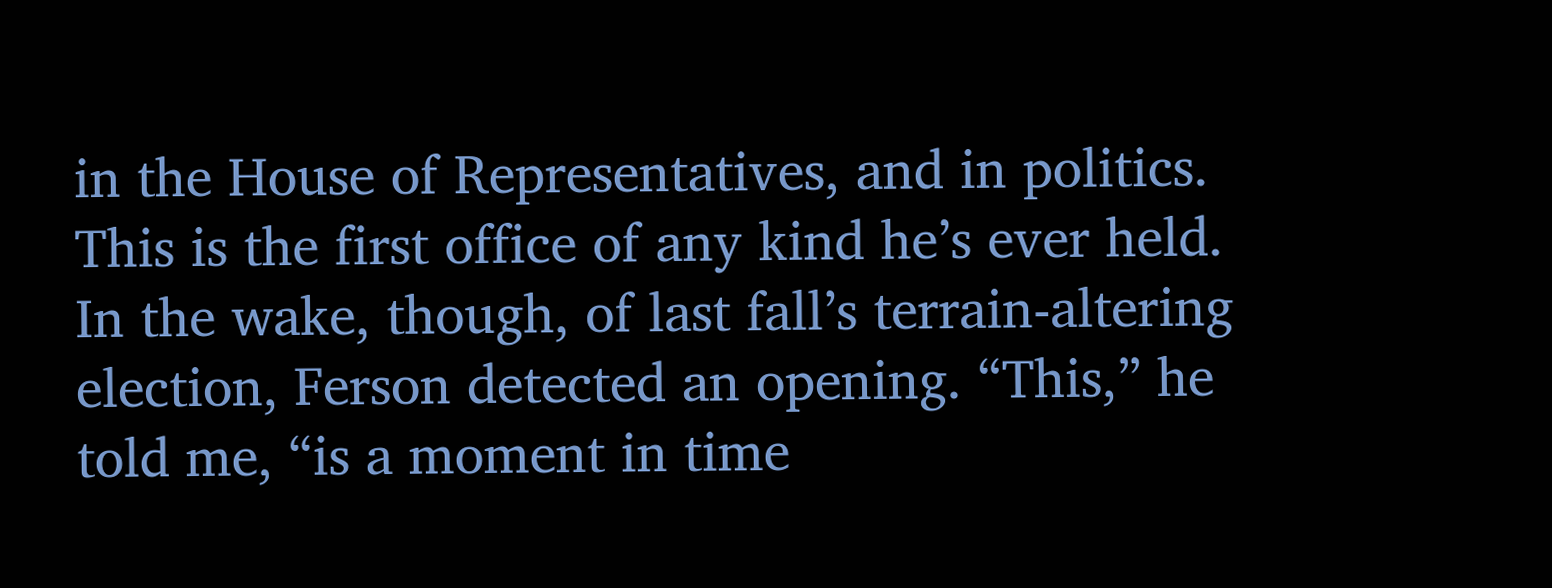in the House of Representatives, and in politics. This is the first office of any kind he’s ever held. In the wake, though, of last fall’s terrain-altering election, Ferson detected an opening. “This,” he told me, “is a moment in time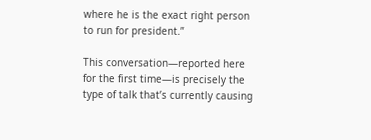where he is the exact right person to run for president.”

This conversation—reported here for the first time—is precisely the type of talk that’s currently causing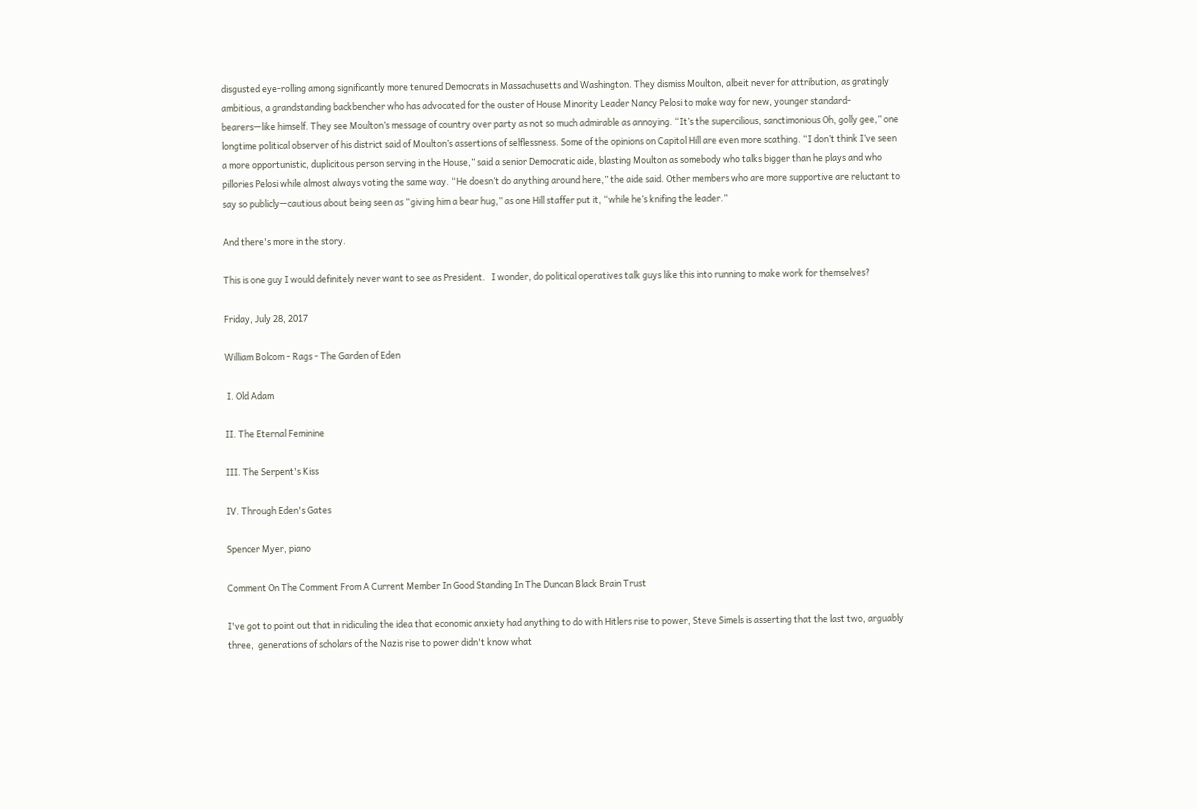disgusted eye-rolling among significantly more tenured Democrats in Massachusetts and Washington. They dismiss Moulton, albeit never for attribution, as gratingly ambitious, a grandstanding backbencher who has advocated for the ouster of House Minority Leader Nancy Pelosi to make way for new, younger standard-bearers—like himself. They see Moulton’s message of country over party as not so much admirable as annoying. “It’s the supercilious, sanctimonious Oh, golly gee,” one longtime political observer of his district said of Moulton’s assertions of selflessness. Some of the opinions on Capitol Hill are even more scathing. “I don’t think I’ve seen a more opportunistic, duplicitous person serving in the House,” said a senior Democratic aide, blasting Moulton as somebody who talks bigger than he plays and who pillories Pelosi while almost always voting the same way. “He doesn’t do anything around here,” the aide said. Other members who are more supportive are reluctant to say so publicly—cautious about being seen as “giving him a bear hug,” as one Hill staffer put it, “while he’s knifing the leader.”

And there's more in the story.

This is one guy I would definitely never want to see as President.   I wonder, do political operatives talk guys like this into running to make work for themselves?

Friday, July 28, 2017

William Bolcom - Rags - The Garden of Eden

 I. Old Adam

II. The Eternal Feminine

III. The Serpent's Kiss

IV. Through Eden's Gates

Spencer Myer, piano

Comment On The Comment From A Current Member In Good Standing In The Duncan Black Brain Trust

I've got to point out that in ridiculing the idea that economic anxiety had anything to do with Hitlers rise to power, Steve Simels is asserting that the last two, arguably three,  generations of scholars of the Nazis rise to power didn't know what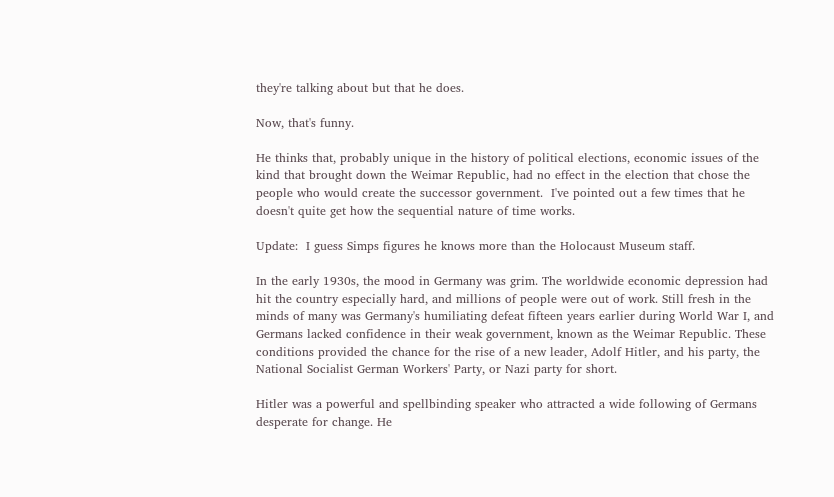they're talking about but that he does.

Now, that's funny.

He thinks that, probably unique in the history of political elections, economic issues of the kind that brought down the Weimar Republic, had no effect in the election that chose the people who would create the successor government.  I've pointed out a few times that he doesn't quite get how the sequential nature of time works.

Update:  I guess Simps figures he knows more than the Holocaust Museum staff.

In the early 1930s, the mood in Germany was grim. The worldwide economic depression had hit the country especially hard, and millions of people were out of work. Still fresh in the minds of many was Germany's humiliating defeat fifteen years earlier during World War I, and Germans lacked confidence in their weak government, known as the Weimar Republic. These conditions provided the chance for the rise of a new leader, Adolf Hitler, and his party, the National Socialist German Workers' Party, or Nazi party for short.

Hitler was a powerful and spellbinding speaker who attracted a wide following of Germans desperate for change. He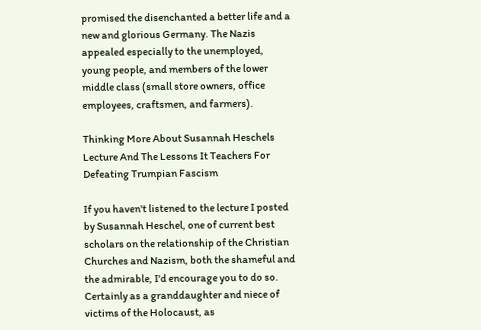promised the disenchanted a better life and a new and glorious Germany. The Nazis appealed especially to the unemployed, young people, and members of the lower middle class (small store owners, office employees, craftsmen, and farmers).

Thinking More About Susannah Heschels Lecture And The Lessons It Teachers For Defeating Trumpian Fascism

If you haven't listened to the lecture I posted by Susannah Heschel, one of current best scholars on the relationship of the Christian Churches and Nazism, both the shameful and the admirable, I'd encourage you to do so.   Certainly as a granddaughter and niece of victims of the Holocaust, as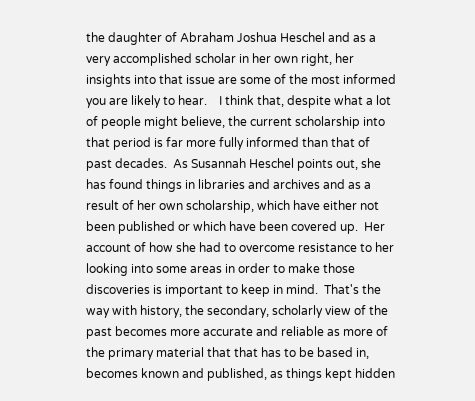the daughter of Abraham Joshua Heschel and as a very accomplished scholar in her own right, her insights into that issue are some of the most informed you are likely to hear.    I think that, despite what a lot of people might believe, the current scholarship into that period is far more fully informed than that of past decades.  As Susannah Heschel points out, she has found things in libraries and archives and as a result of her own scholarship, which have either not been published or which have been covered up.  Her account of how she had to overcome resistance to her looking into some areas in order to make those discoveries is important to keep in mind.  That's the way with history, the secondary, scholarly view of the past becomes more accurate and reliable as more of the primary material that that has to be based in, becomes known and published, as things kept hidden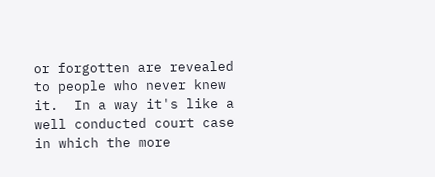or forgotten are revealed to people who never knew it.  In a way it's like a well conducted court case in which the more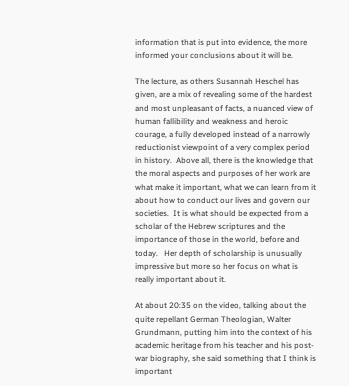information that is put into evidence, the more informed your conclusions about it will be.

The lecture, as others Susannah Heschel has given, are a mix of revealing some of the hardest and most unpleasant of facts, a nuanced view of human fallibility and weakness and heroic courage, a fully developed instead of a narrowly reductionist viewpoint of a very complex period in history.  Above all, there is the knowledge that the moral aspects and purposes of her work are what make it important, what we can learn from it about how to conduct our lives and govern our societies.  It is what should be expected from a scholar of the Hebrew scriptures and the importance of those in the world, before and today.   Her depth of scholarship is unusually impressive but more so her focus on what is really important about it.

At about 20:35 on the video, talking about the quite repellant German Theologian, Walter Grundmann, putting him into the context of his academic heritage from his teacher and his post-war biography, she said something that I think is important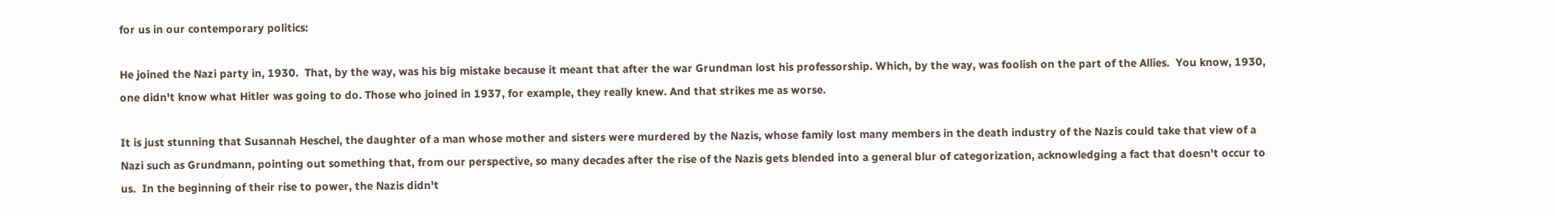for us in our contemporary politics:

He joined the Nazi party in, 1930.  That, by the way, was his big mistake because it meant that after the war Grundman lost his professorship. Which, by the way, was foolish on the part of the Allies.  You know, 1930, one didn't know what Hitler was going to do. Those who joined in 1937, for example, they really knew. And that strikes me as worse.

It is just stunning that Susannah Heschel, the daughter of a man whose mother and sisters were murdered by the Nazis, whose family lost many members in the death industry of the Nazis could take that view of a Nazi such as Grundmann, pointing out something that, from our perspective, so many decades after the rise of the Nazis gets blended into a general blur of categorization, acknowledging a fact that doesn't occur to us.  In the beginning of their rise to power, the Nazis didn't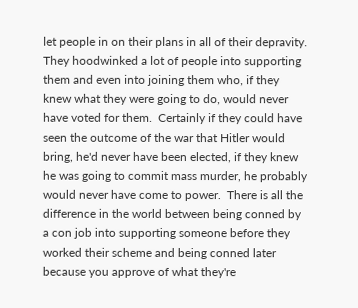let people in on their plans in all of their depravity.  They hoodwinked a lot of people into supporting them and even into joining them who, if they knew what they were going to do, would never have voted for them.  Certainly if they could have seen the outcome of the war that Hitler would bring, he'd never have been elected, if they knew he was going to commit mass murder, he probably would never have come to power.  There is all the difference in the world between being conned by a con job into supporting someone before they worked their scheme and being conned later because you approve of what they're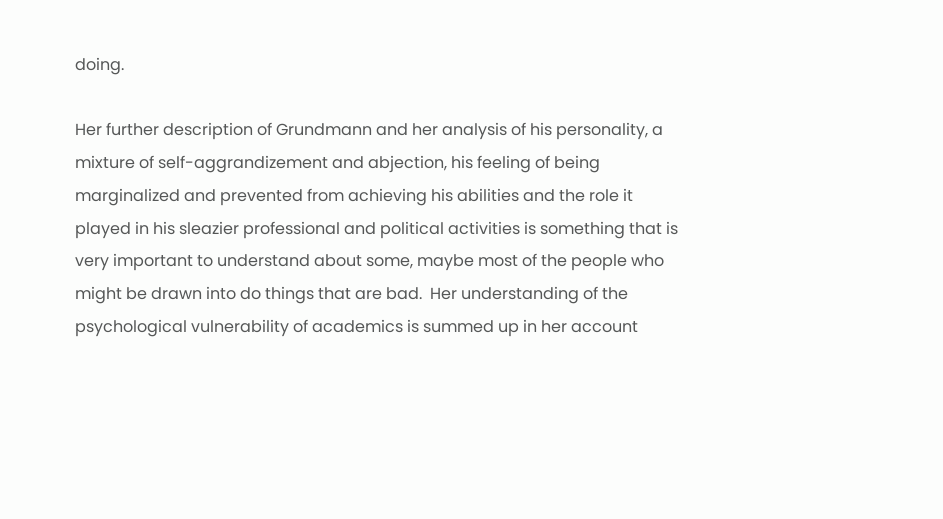doing.

Her further description of Grundmann and her analysis of his personality, a mixture of self-aggrandizement and abjection, his feeling of being marginalized and prevented from achieving his abilities and the role it played in his sleazier professional and political activities is something that is very important to understand about some, maybe most of the people who might be drawn into do things that are bad.  Her understanding of the psychological vulnerability of academics is summed up in her account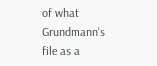of what Grundmann's file as a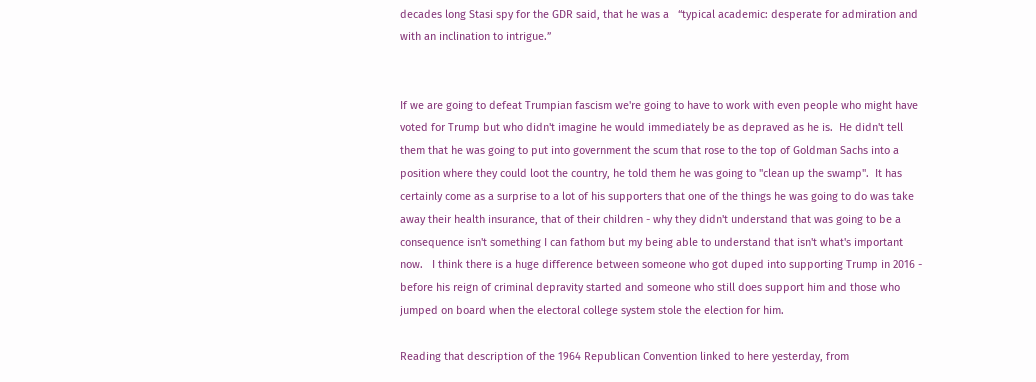decades long Stasi spy for the GDR said, that he was a   “typical academic: desperate for admiration and with an inclination to intrigue.”


If we are going to defeat Trumpian fascism we're going to have to work with even people who might have voted for Trump but who didn't imagine he would immediately be as depraved as he is.  He didn't tell them that he was going to put into government the scum that rose to the top of Goldman Sachs into a position where they could loot the country, he told them he was going to "clean up the swamp".  It has certainly come as a surprise to a lot of his supporters that one of the things he was going to do was take away their health insurance, that of their children - why they didn't understand that was going to be a consequence isn't something I can fathom but my being able to understand that isn't what's important now.   I think there is a huge difference between someone who got duped into supporting Trump in 2016 - before his reign of criminal depravity started and someone who still does support him and those who jumped on board when the electoral college system stole the election for him.

Reading that description of the 1964 Republican Convention linked to here yesterday, from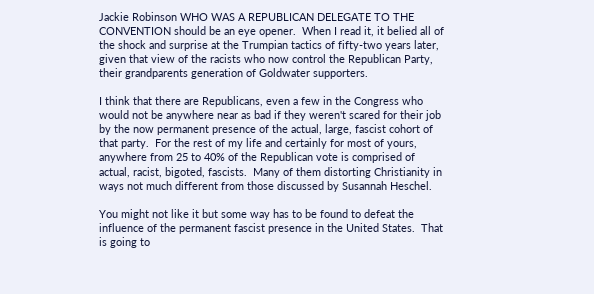Jackie Robinson WHO WAS A REPUBLICAN DELEGATE TO THE CONVENTION should be an eye opener.  When I read it, it belied all of the shock and surprise at the Trumpian tactics of fifty-two years later, given that view of the racists who now control the Republican Party, their grandparents generation of Goldwater supporters.

I think that there are Republicans, even a few in the Congress who would not be anywhere near as bad if they weren't scared for their job by the now permanent presence of the actual, large, fascist cohort of that party.  For the rest of my life and certainly for most of yours, anywhere from 25 to 40% of the Republican vote is comprised of actual, racist, bigoted, fascists.  Many of them distorting Christianity in ways not much different from those discussed by Susannah Heschel.

You might not like it but some way has to be found to defeat the influence of the permanent fascist presence in the United States.  That is going to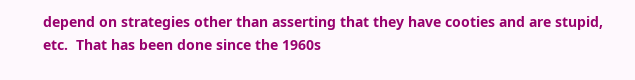depend on strategies other than asserting that they have cooties and are stupid, etc.  That has been done since the 1960s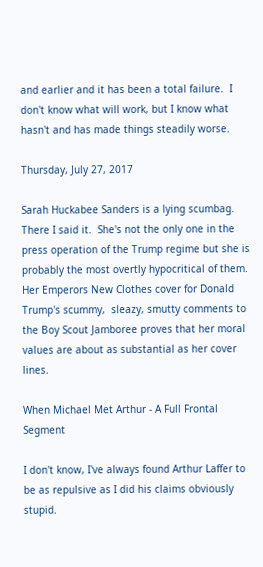and earlier and it has been a total failure.  I don't know what will work, but I know what hasn't and has made things steadily worse.

Thursday, July 27, 2017

Sarah Huckabee Sanders is a lying scumbag. There I said it.  She's not the only one in the press operation of the Trump regime but she is probably the most overtly hypocritical of them. Her Emperors New Clothes cover for Donald Trump's scummy,  sleazy, smutty comments to the Boy Scout Jamboree proves that her moral values are about as substantial as her cover lines.

When Michael Met Arthur - A Full Frontal Segment

I don't know, I've always found Arthur Laffer to be as repulsive as I did his claims obviously stupid.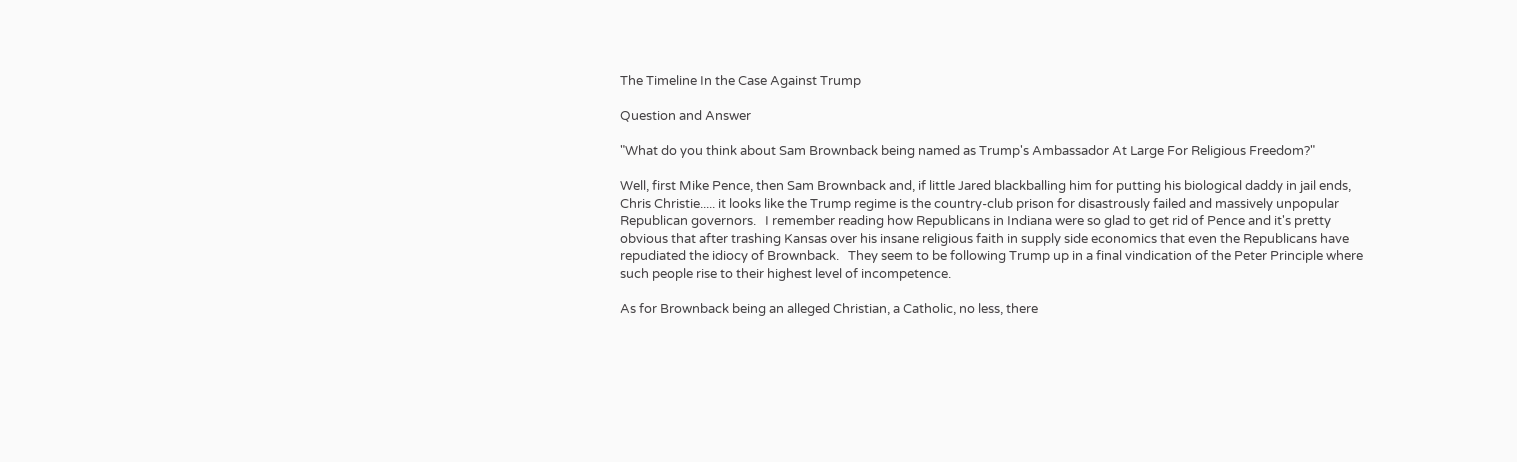The Timeline In the Case Against Trump

Question and Answer

"What do you think about Sam Brownback being named as Trump's Ambassador At Large For Religious Freedom?"

Well, first Mike Pence, then Sam Brownback and, if little Jared blackballing him for putting his biological daddy in jail ends, Chris Christie..... it looks like the Trump regime is the country-club prison for disastrously failed and massively unpopular Republican governors.   I remember reading how Republicans in Indiana were so glad to get rid of Pence and it's pretty obvious that after trashing Kansas over his insane religious faith in supply side economics that even the Republicans have repudiated the idiocy of Brownback.   They seem to be following Trump up in a final vindication of the Peter Principle where such people rise to their highest level of incompetence.

As for Brownback being an alleged Christian, a Catholic, no less, there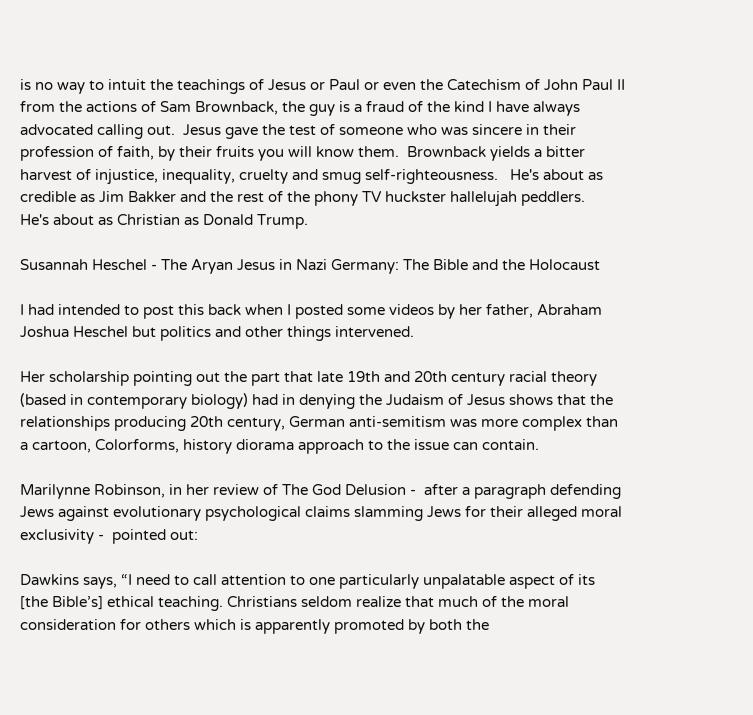is no way to intuit the teachings of Jesus or Paul or even the Catechism of John Paul II from the actions of Sam Brownback, the guy is a fraud of the kind I have always advocated calling out.  Jesus gave the test of someone who was sincere in their profession of faith, by their fruits you will know them.  Brownback yields a bitter harvest of injustice, inequality, cruelty and smug self-righteousness.   He's about as credible as Jim Bakker and the rest of the phony TV huckster hallelujah peddlers.   He's about as Christian as Donald Trump.

Susannah Heschel - The Aryan Jesus in Nazi Germany: The Bible and the Holocaust

I had intended to post this back when I posted some videos by her father, Abraham Joshua Heschel but politics and other things intervened.

Her scholarship pointing out the part that late 19th and 20th century racial theory (based in contemporary biology) had in denying the Judaism of Jesus shows that the relationships producing 20th century, German anti-semitism was more complex than a cartoon, Colorforms, history diorama approach to the issue can contain.

Marilynne Robinson, in her review of The God Delusion -  after a paragraph defending Jews against evolutionary psychological claims slamming Jews for their alleged moral exclusivity -  pointed out:

Dawkins says, “I need to call attention to one particularly unpalatable aspect of its [the Bible’s] ethical teaching. Christians seldom realize that much of the moral consideration for others which is apparently promoted by both the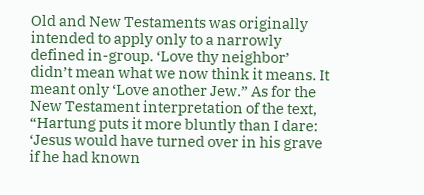Old and New Testaments was originally intended to apply only to a narrowly defined in-group. ‘Love thy neighbor’ didn’t mean what we now think it means. It meant only ‘Love another Jew.” As for the New Testament interpretation of the text, “Hartung puts it more bluntly than I dare: ‘Jesus would have turned over in his grave if he had known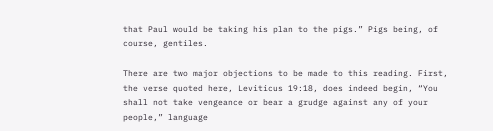that Paul would be taking his plan to the pigs.” Pigs being, of course, gentiles.

There are two major objections to be made to this reading. First, the verse quoted here, Leviticus 19:18, does indeed begin, “You shall not take vengeance or bear a grudge against any of your people,” language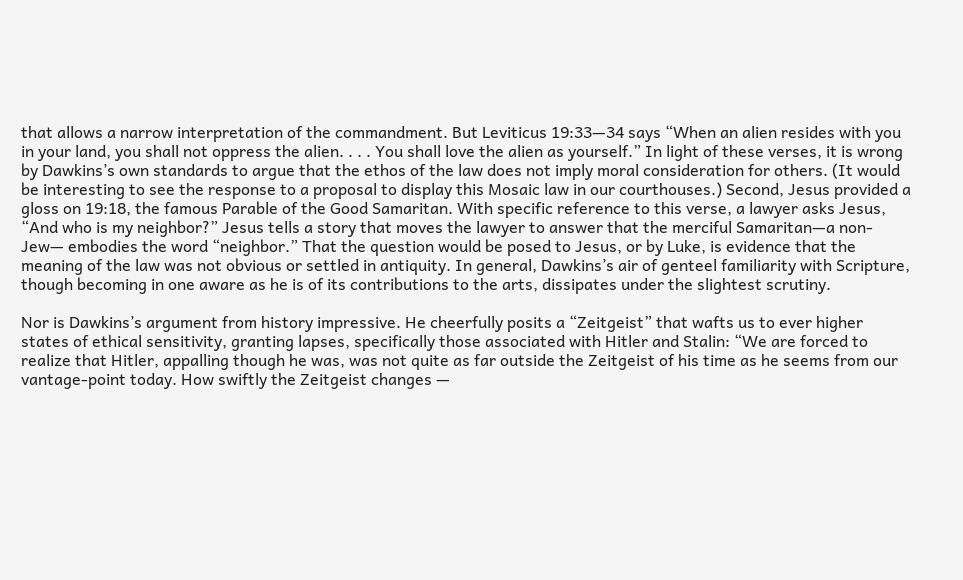that allows a narrow interpretation of the commandment. But Leviticus 19:33—34 says “When an alien resides with you in your land, you shall not oppress the alien. . . . You shall love the alien as yourself.” In light of these verses, it is wrong by Dawkins’s own standards to argue that the ethos of the law does not imply moral consideration for others. (It would be interesting to see the response to a proposal to display this Mosaic law in our courthouses.) Second, Jesus provided a gloss on 19:18, the famous Parable of the Good Samaritan. With specific reference to this verse, a lawyer asks Jesus, “And who is my neighbor?” Jesus tells a story that moves the lawyer to answer that the merciful Samaritan—a non-Jew— embodies the word “neighbor.” That the question would be posed to Jesus, or by Luke, is evidence that the meaning of the law was not obvious or settled in antiquity. In general, Dawkins’s air of genteel familiarity with Scripture, though becoming in one aware as he is of its contributions to the arts, dissipates under the slightest scrutiny.

Nor is Dawkins’s argument from history impressive. He cheerfully posits a “Zeitgeist” that wafts us to ever higher states of ethical sensitivity, granting lapses, specifically those associated with Hitler and Stalin: “We are forced to realize that Hitler, appalling though he was, was not quite as far outside the Zeitgeist of his time as he seems from our vantage-point today. How swiftly the Zeitgeist changes —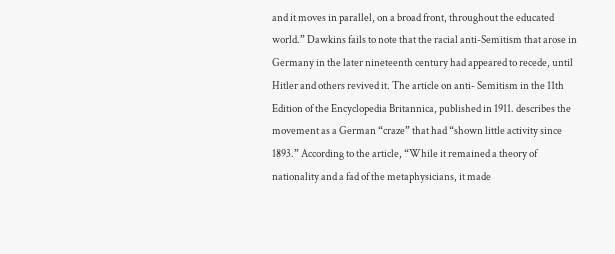and it moves in parallel, on a broad front, throughout the educated world.” Dawkins fails to note that the racial anti-Semitism that arose in Germany in the later nineteenth century had appeared to recede, until Hitler and others revived it. The article on anti- Semitism in the 11th Edition of the Encyclopedia Britannica, published in 1911. describes the movement as a German “craze” that had “shown little activity since 1893.” According to the article, “While it remained a theory of nationality and a fad of the metaphysicians, it made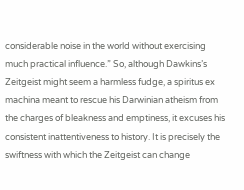considerable noise in the world without exercising much practical influence.” So, although Dawkins’s Zeitgeist might seem a harmless fudge, a spiritus ex machina meant to rescue his Darwinian atheism from the charges of bleakness and emptiness, it excuses his consistent inattentiveness to history. It is precisely the swiftness with which the Zeitgeist can change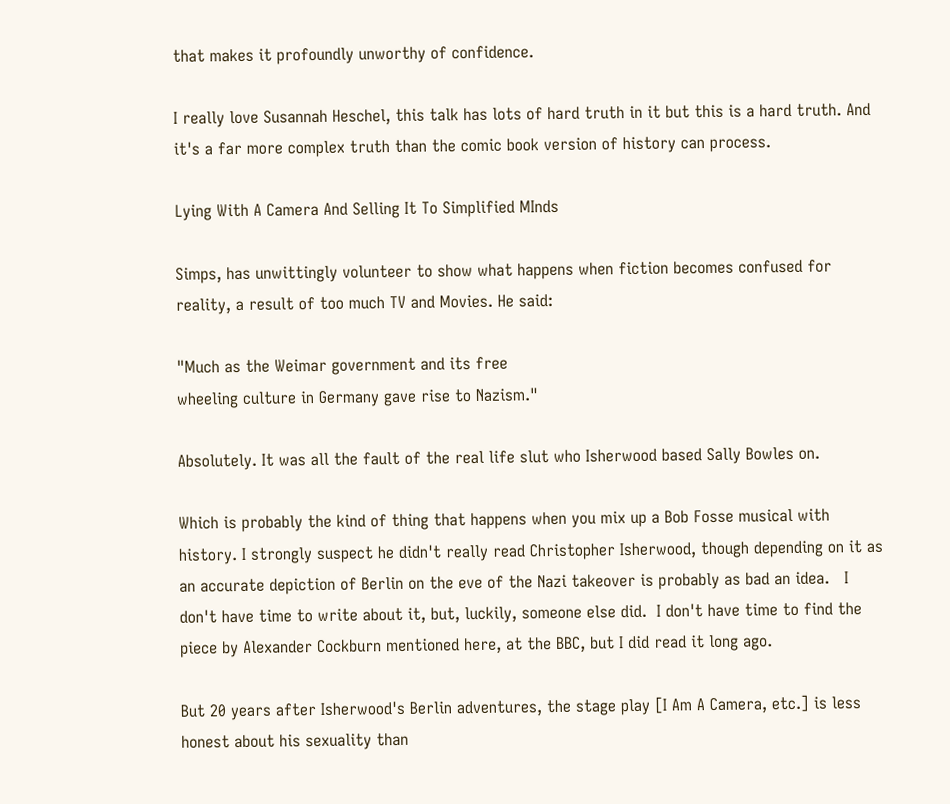that makes it profoundly unworthy of confidence.

I really love Susannah Heschel, this talk has lots of hard truth in it but this is a hard truth. And it's a far more complex truth than the comic book version of history can process.

Lying With A Camera And Selling It To Simplified MInds

Simps, has unwittingly volunteer to show what happens when fiction becomes confused for reality, a result of too much TV and Movies. He said:

"Much as the Weimar government and its free
wheeling culture in Germany gave rise to Nazism."

Absolutely. It was all the fault of the real life slut who Isherwood based Sally Bowles on.

Which is probably the kind of thing that happens when you mix up a Bob Fosse musical with history. I strongly suspect he didn't really read Christopher Isherwood, though depending on it as an accurate depiction of Berlin on the eve of the Nazi takeover is probably as bad an idea.   I don't have time to write about it, but, luckily, someone else did.  I don't have time to find the piece by Alexander Cockburn mentioned here, at the BBC, but I did read it long ago.

But 20 years after Isherwood's Berlin adventures, the stage play [I Am A Camera, etc.] is less honest about his sexuality than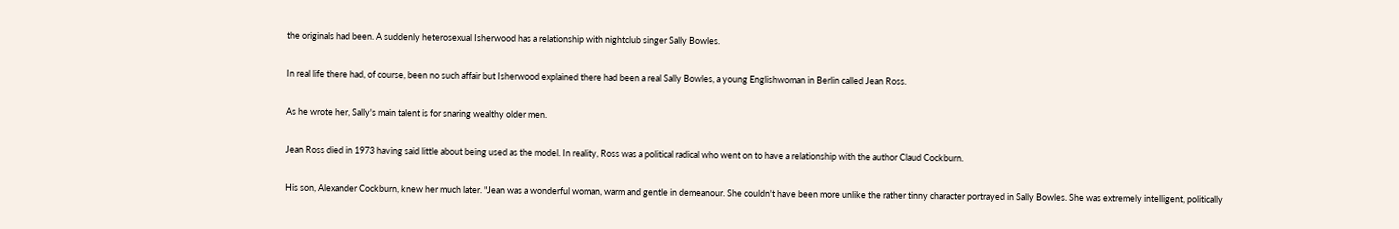the originals had been. A suddenly heterosexual Isherwood has a relationship with nightclub singer Sally Bowles.

In real life there had, of course, been no such affair but Isherwood explained there had been a real Sally Bowles, a young Englishwoman in Berlin called Jean Ross.

As he wrote her, Sally's main talent is for snaring wealthy older men.

Jean Ross died in 1973 having said little about being used as the model. In reality, Ross was a political radical who went on to have a relationship with the author Claud Cockburn.

His son, Alexander Cockburn, knew her much later. "Jean was a wonderful woman, warm and gentle in demeanour. She couldn't have been more unlike the rather tinny character portrayed in Sally Bowles. She was extremely intelligent, politically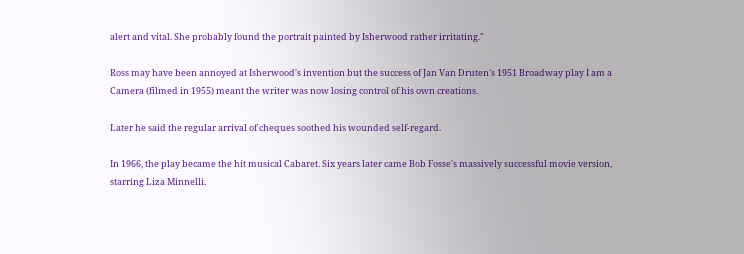alert and vital. She probably found the portrait painted by Isherwood rather irritating."

Ross may have been annoyed at Isherwood's invention but the success of Jan Van Druten's 1951 Broadway play I am a Camera (filmed in 1955) meant the writer was now losing control of his own creations.

Later he said the regular arrival of cheques soothed his wounded self-regard.

In 1966, the play became the hit musical Cabaret. Six years later came Bob Fosse's massively successful movie version, starring Liza Minnelli.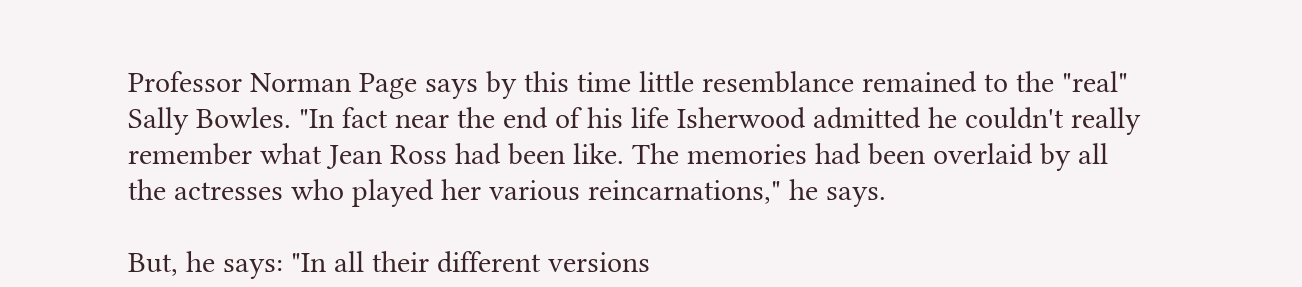Professor Norman Page says by this time little resemblance remained to the "real" Sally Bowles. "In fact near the end of his life Isherwood admitted he couldn't really remember what Jean Ross had been like. The memories had been overlaid by all the actresses who played her various reincarnations," he says.

But, he says: "In all their different versions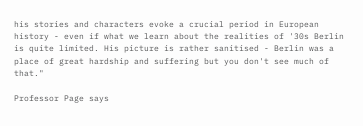his stories and characters evoke a crucial period in European history - even if what we learn about the realities of '30s Berlin is quite limited. His picture is rather sanitised - Berlin was a place of great hardship and suffering but you don't see much of that."

Professor Page says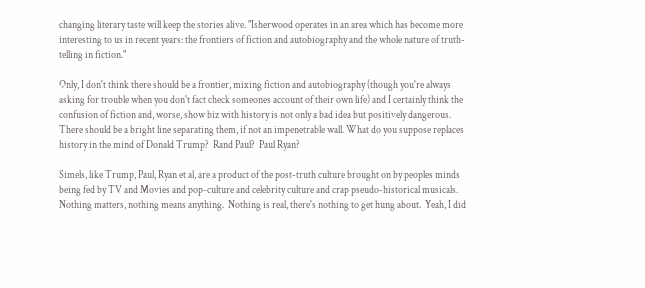changing literary taste will keep the stories alive. "Isherwood operates in an area which has become more interesting to us in recent years: the frontiers of fiction and autobiography and the whole nature of truth-telling in fiction."

Only, I don't think there should be a frontier, mixing fiction and autobiography (though you're always asking for trouble when you don't fact check someones account of their own life) and I certainly think the confusion of fiction and, worse, show biz with history is not only a bad idea but positively dangerous.  There should be a bright line separating them, if not an impenetrable wall. What do you suppose replaces history in the mind of Donald Trump?  Rand Paul?  Paul Ryan?

Simels, like Trump, Paul, Ryan et al, are a product of the post-truth culture brought on by peoples minds being fed by TV and Movies and pop-culture and celebrity culture and crap pseudo-historical musicals.  Nothing matters, nothing means anything.  Nothing is real, there's nothing to get hung about.  Yeah, I did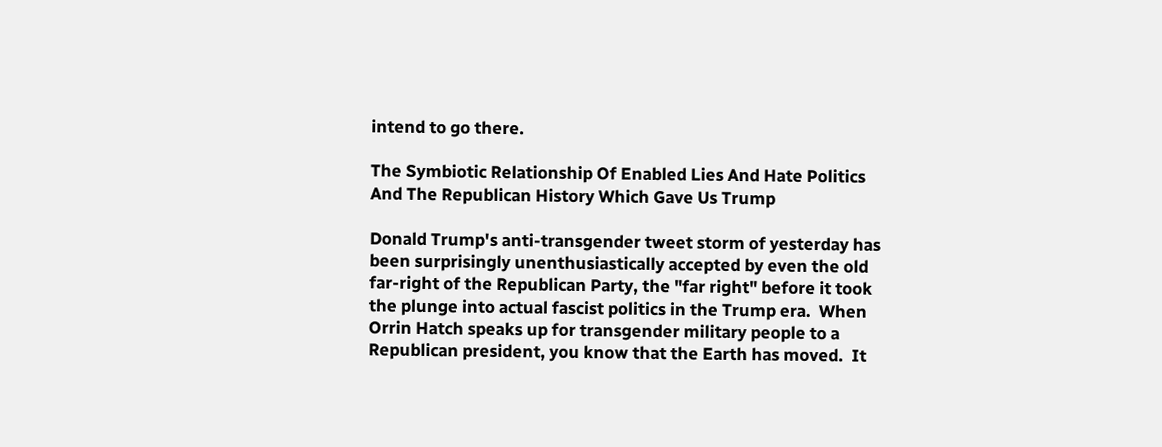intend to go there.

The Symbiotic Relationship Of Enabled Lies And Hate Politics And The Republican History Which Gave Us Trump

Donald Trump's anti-transgender tweet storm of yesterday has been surprisingly unenthusiastically accepted by even the old far-right of the Republican Party, the "far right" before it took the plunge into actual fascist politics in the Trump era.  When Orrin Hatch speaks up for transgender military people to a Republican president, you know that the Earth has moved.  It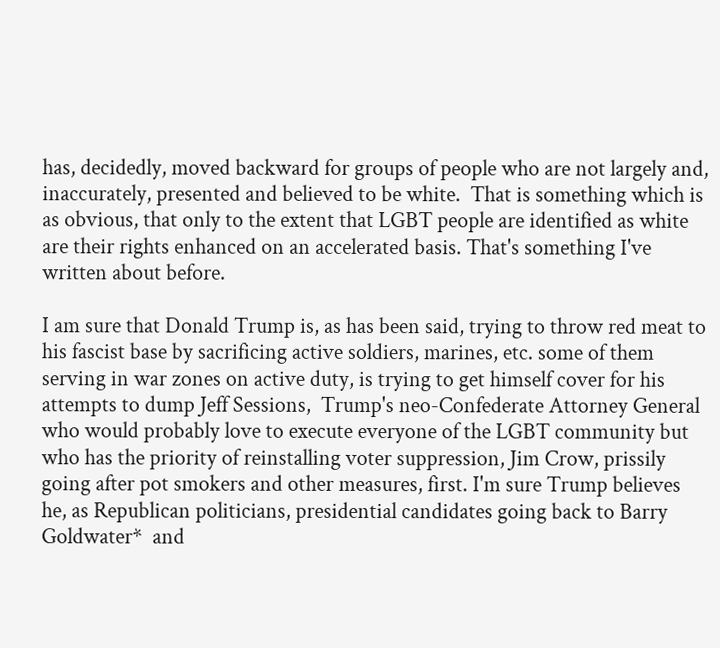has, decidedly, moved backward for groups of people who are not largely and, inaccurately, presented and believed to be white.  That is something which is as obvious, that only to the extent that LGBT people are identified as white are their rights enhanced on an accelerated basis. That's something I've written about before.

I am sure that Donald Trump is, as has been said, trying to throw red meat to his fascist base by sacrificing active soldiers, marines, etc. some of them serving in war zones on active duty, is trying to get himself cover for his attempts to dump Jeff Sessions,  Trump's neo-Confederate Attorney General who would probably love to execute everyone of the LGBT community but who has the priority of reinstalling voter suppression, Jim Crow, prissily going after pot smokers and other measures, first. I'm sure Trump believes he, as Republican politicians, presidential candidates going back to Barry Goldwater*  and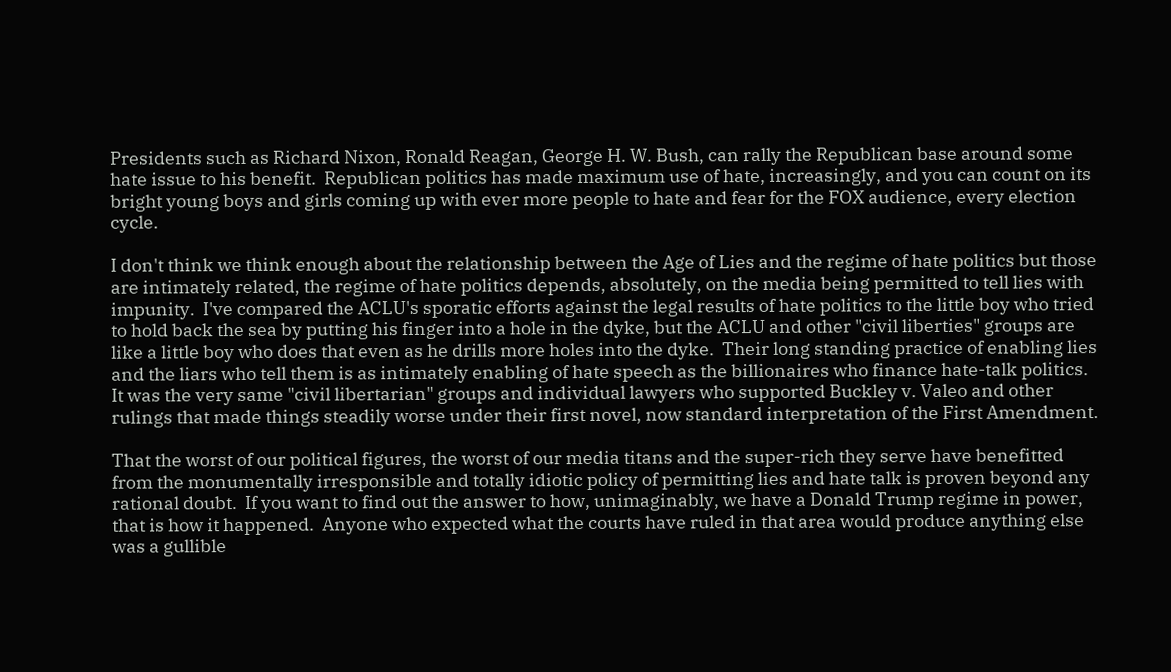Presidents such as Richard Nixon, Ronald Reagan, George H. W. Bush, can rally the Republican base around some hate issue to his benefit.  Republican politics has made maximum use of hate, increasingly, and you can count on its bright young boys and girls coming up with ever more people to hate and fear for the FOX audience, every election cycle.

I don't think we think enough about the relationship between the Age of Lies and the regime of hate politics but those are intimately related, the regime of hate politics depends, absolutely, on the media being permitted to tell lies with impunity.  I've compared the ACLU's sporatic efforts against the legal results of hate politics to the little boy who tried to hold back the sea by putting his finger into a hole in the dyke, but the ACLU and other "civil liberties" groups are like a little boy who does that even as he drills more holes into the dyke.  Their long standing practice of enabling lies and the liars who tell them is as intimately enabling of hate speech as the billionaires who finance hate-talk politics.  It was the very same "civil libertarian" groups and individual lawyers who supported Buckley v. Valeo and other rulings that made things steadily worse under their first novel, now standard interpretation of the First Amendment.

That the worst of our political figures, the worst of our media titans and the super-rich they serve have benefitted from the monumentally irresponsible and totally idiotic policy of permitting lies and hate talk is proven beyond any rational doubt.  If you want to find out the answer to how, unimaginably, we have a Donald Trump regime in power, that is how it happened.  Anyone who expected what the courts have ruled in that area would produce anything else was a gullible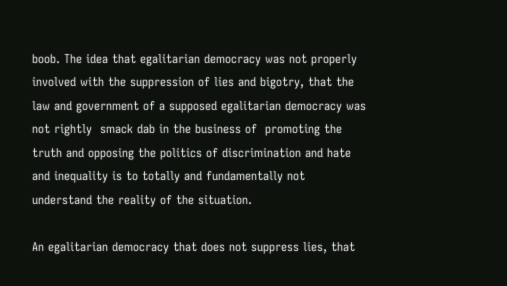boob. The idea that egalitarian democracy was not properly involved with the suppression of lies and bigotry, that the law and government of a supposed egalitarian democracy was not rightly  smack dab in the business of  promoting the truth and opposing the politics of discrimination and hate and inequality is to totally and fundamentally not understand the reality of the situation.

An egalitarian democracy that does not suppress lies, that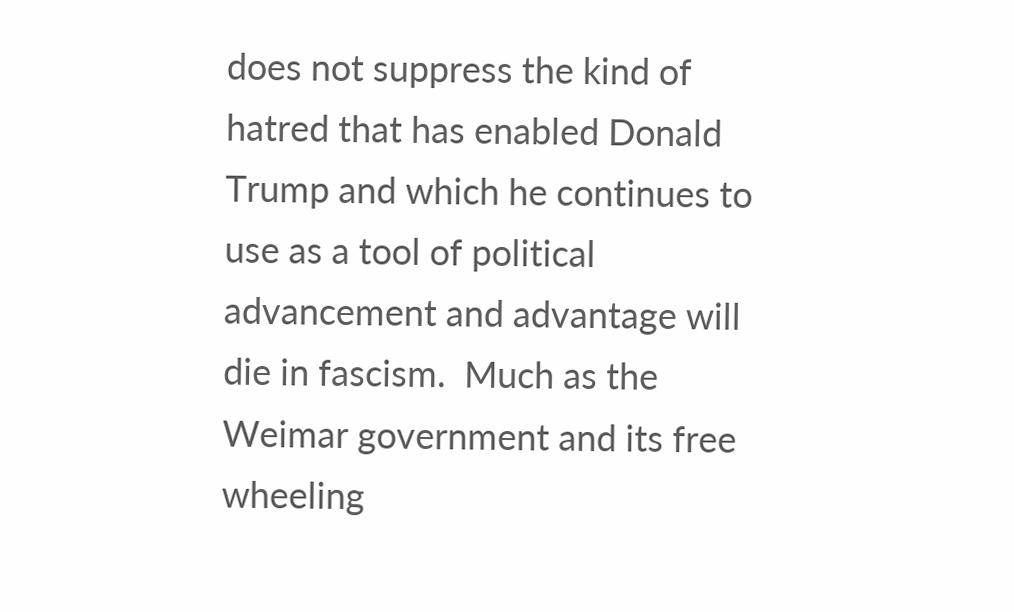does not suppress the kind of hatred that has enabled Donald Trump and which he continues to use as a tool of political advancement and advantage will die in fascism.  Much as the Weimar government and its free wheeling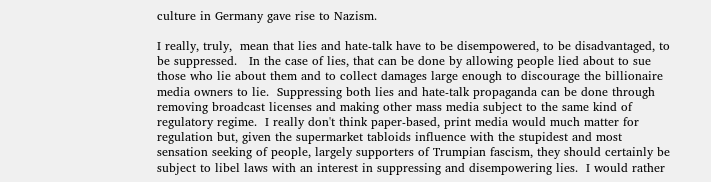culture in Germany gave rise to Nazism.

I really, truly,  mean that lies and hate-talk have to be disempowered, to be disadvantaged, to be suppressed.   In the case of lies, that can be done by allowing people lied about to sue those who lie about them and to collect damages large enough to discourage the billionaire media owners to lie.  Suppressing both lies and hate-talk propaganda can be done through removing broadcast licenses and making other mass media subject to the same kind of regulatory regime.  I really don't think paper-based, print media would much matter for regulation but, given the supermarket tabloids influence with the stupidest and most sensation seeking of people, largely supporters of Trumpian fascism, they should certainly be subject to libel laws with an interest in suppressing and disempowering lies.  I would rather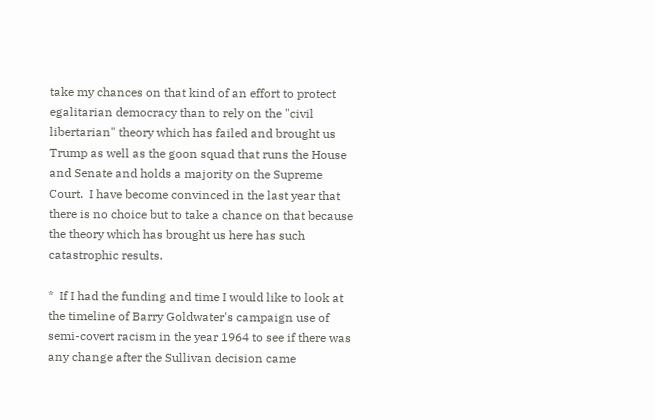take my chances on that kind of an effort to protect egalitarian democracy than to rely on the "civil libertarian" theory which has failed and brought us Trump as well as the goon squad that runs the House and Senate and holds a majority on the Supreme Court.  I have become convinced in the last year that there is no choice but to take a chance on that because the theory which has brought us here has such catastrophic results.

*  If I had the funding and time I would like to look at the timeline of Barry Goldwater's campaign use of semi-covert racism in the year 1964 to see if there was any change after the Sullivan decision came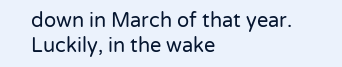down in March of that year.   Luckily, in the wake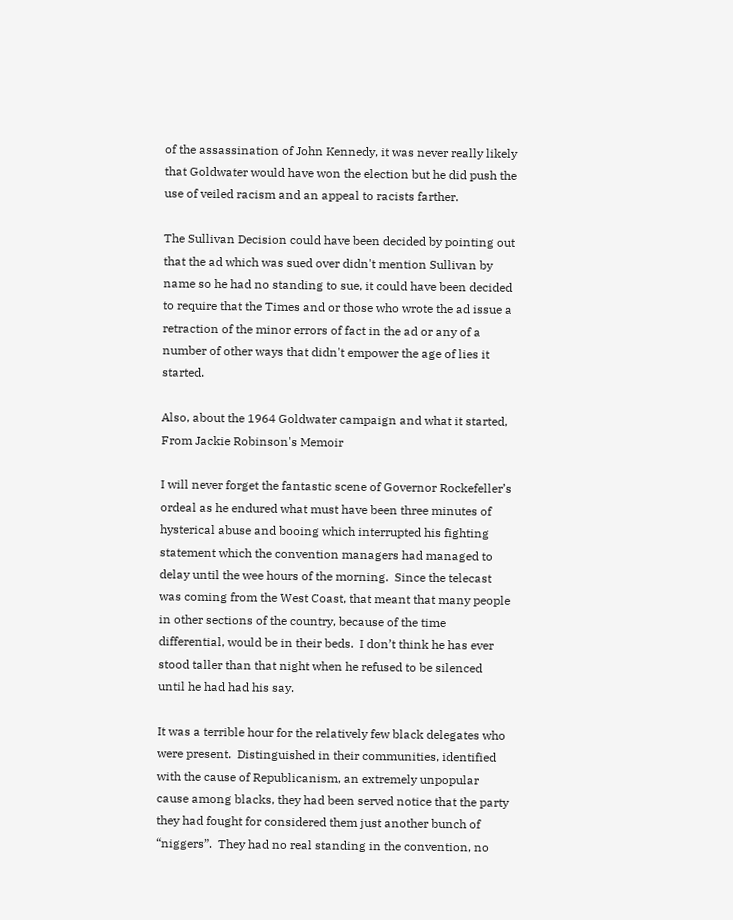of the assassination of John Kennedy, it was never really likely that Goldwater would have won the election but he did push the use of veiled racism and an appeal to racists farther.

The Sullivan Decision could have been decided by pointing out that the ad which was sued over didn't mention Sullivan by name so he had no standing to sue, it could have been decided to require that the Times and or those who wrote the ad issue a retraction of the minor errors of fact in the ad or any of a number of other ways that didn't empower the age of lies it started.

Also, about the 1964 Goldwater campaign and what it started, From Jackie Robinson's Memoir

I will never forget the fantastic scene of Governor Rockefeller’s ordeal as he endured what must have been three minutes of hysterical abuse and booing which interrupted his fighting statement which the convention managers had managed to delay until the wee hours of the morning.  Since the telecast was coming from the West Coast, that meant that many people in other sections of the country, because of the time differential, would be in their beds.  I don’t think he has ever stood taller than that night when he refused to be silenced until he had had his say.

It was a terrible hour for the relatively few black delegates who were present.  Distinguished in their communities, identified with the cause of Republicanism, an extremely unpopular cause among blacks, they had been served notice that the party they had fought for considered them just another bunch of “niggers”.  They had no real standing in the convention, no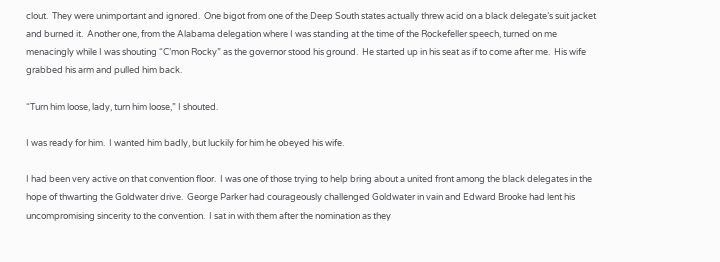clout.  They were unimportant and ignored.  One bigot from one of the Deep South states actually threw acid on a black delegate’s suit jacket and burned it.  Another one, from the Alabama delegation where I was standing at the time of the Rockefeller speech, turned on me menacingly while I was shouting “C’mon Rocky” as the governor stood his ground.  He started up in his seat as if to come after me.  His wife grabbed his arm and pulled him back.

“Turn him loose, lady, turn him loose,” I shouted.

I was ready for him.  I wanted him badly, but luckily for him he obeyed his wife.

I had been very active on that convention floor.  I was one of those trying to help bring about a united front among the black delegates in the hope of thwarting the Goldwater drive.  George Parker had courageously challenged Goldwater in vain and Edward Brooke had lent his uncompromising sincerity to the convention.  I sat in with them after the nomination as they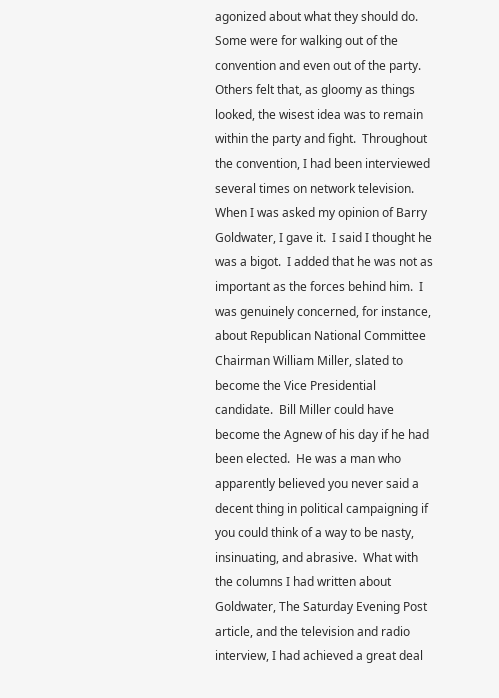agonized about what they should do.  Some were for walking out of the convention and even out of the party.  Others felt that, as gloomy as things looked, the wisest idea was to remain within the party and fight.  Throughout the convention, I had been interviewed several times on network television.  When I was asked my opinion of Barry Goldwater, I gave it.  I said I thought he was a bigot.  I added that he was not as important as the forces behind him.  I was genuinely concerned, for instance, about Republican National Committee Chairman William Miller, slated to become the Vice Presidential candidate.  Bill Miller could have become the Agnew of his day if he had been elected.  He was a man who apparently believed you never said a decent thing in political campaigning if you could think of a way to be nasty, insinuating, and abrasive.  What with the columns I had written about Goldwater, The Saturday Evening Post article, and the television and radio interview, I had achieved a great deal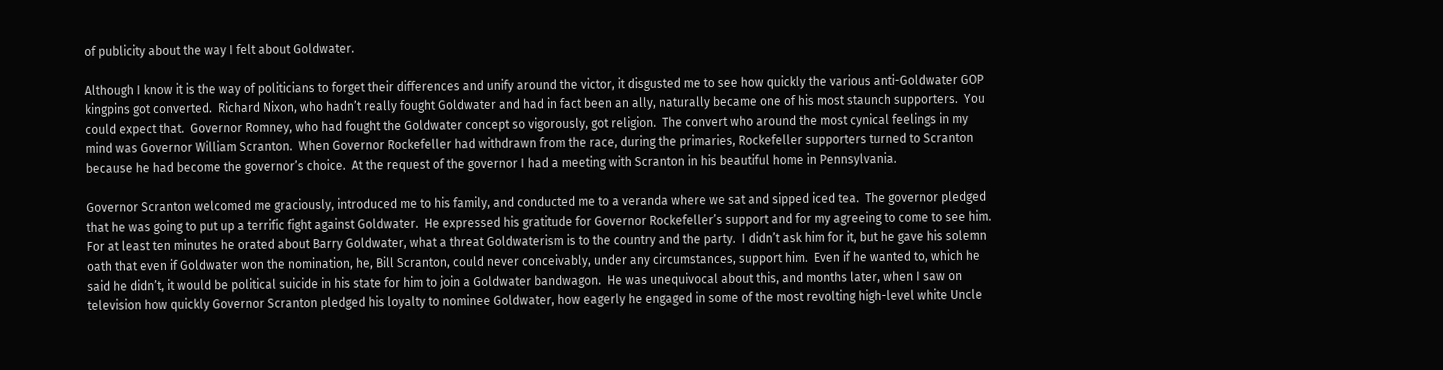of publicity about the way I felt about Goldwater.

Although I know it is the way of politicians to forget their differences and unify around the victor, it disgusted me to see how quickly the various anti-Goldwater GOP kingpins got converted.  Richard Nixon, who hadn’t really fought Goldwater and had in fact been an ally, naturally became one of his most staunch supporters.  You could expect that.  Governor Romney, who had fought the Goldwater concept so vigorously, got religion.  The convert who around the most cynical feelings in my mind was Governor William Scranton.  When Governor Rockefeller had withdrawn from the race, during the primaries, Rockefeller supporters turned to Scranton because he had become the governor’s choice.  At the request of the governor I had a meeting with Scranton in his beautiful home in Pennsylvania.

Governor Scranton welcomed me graciously, introduced me to his family, and conducted me to a veranda where we sat and sipped iced tea.  The governor pledged that he was going to put up a terrific fight against Goldwater.  He expressed his gratitude for Governor Rockefeller’s support and for my agreeing to come to see him.  For at least ten minutes he orated about Barry Goldwater, what a threat Goldwaterism is to the country and the party.  I didn’t ask him for it, but he gave his solemn oath that even if Goldwater won the nomination, he, Bill Scranton, could never conceivably, under any circumstances, support him.  Even if he wanted to, which he said he didn’t, it would be political suicide in his state for him to join a Goldwater bandwagon.  He was unequivocal about this, and months later, when I saw on television how quickly Governor Scranton pledged his loyalty to nominee Goldwater, how eagerly he engaged in some of the most revolting high-level white Uncle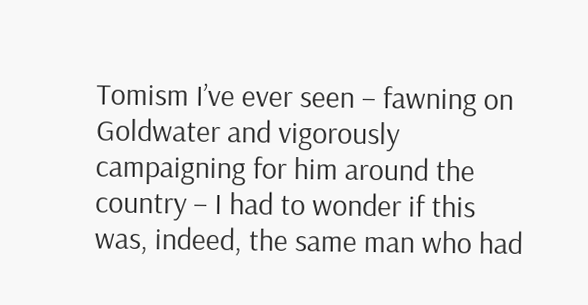Tomism I’ve ever seen – fawning on Goldwater and vigorously campaigning for him around the country – I had to wonder if this was, indeed, the same man who had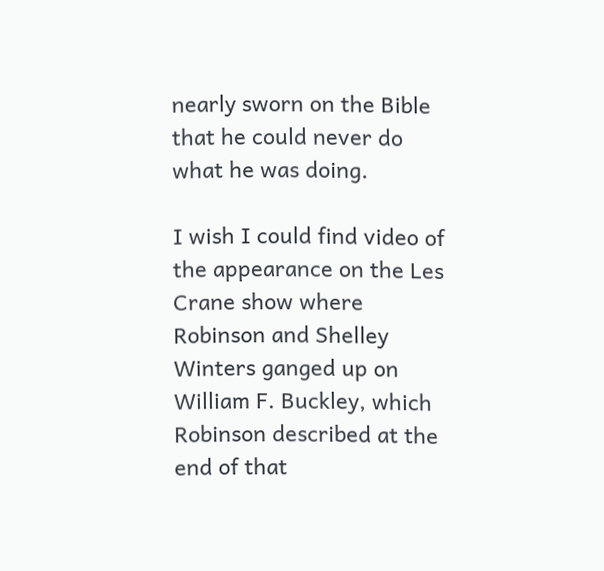nearly sworn on the Bible that he could never do what he was doing.

I wish I could find video of the appearance on the Les Crane show where Robinson and Shelley Winters ganged up on William F. Buckley, which Robinson described at the end of that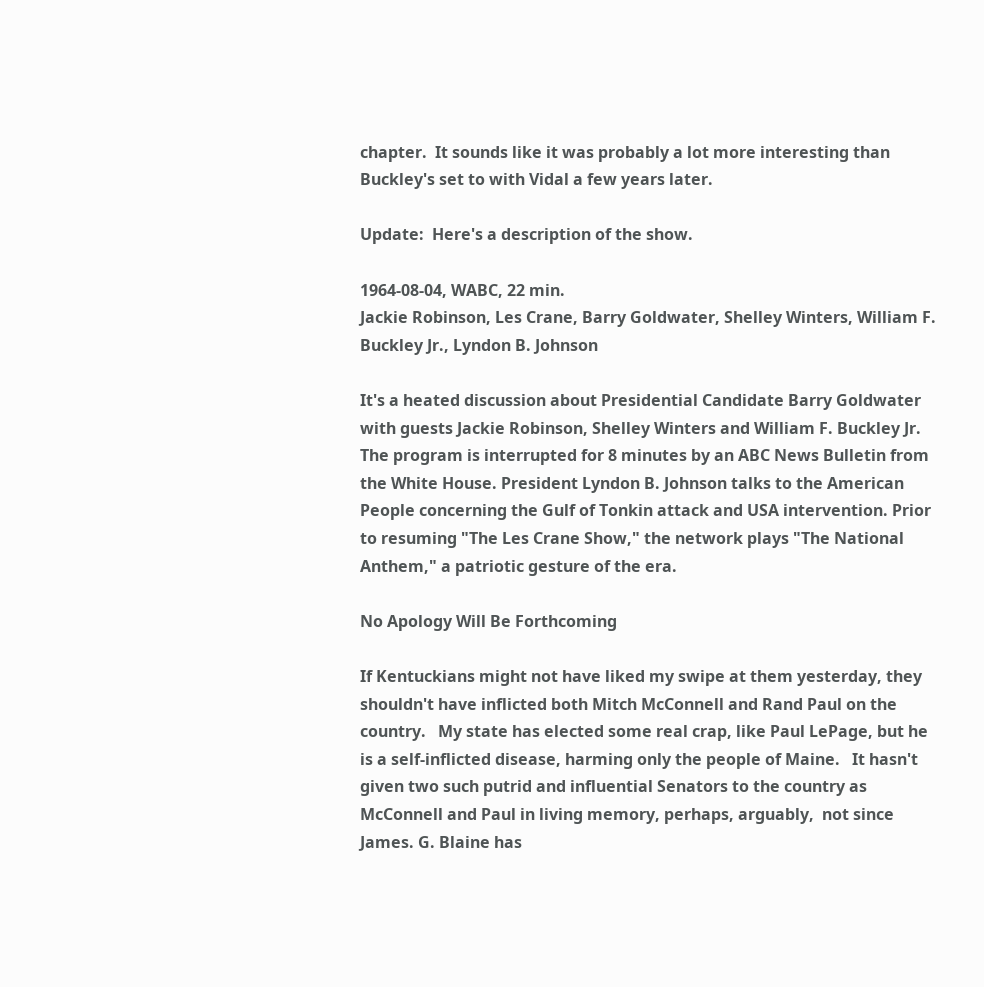chapter.  It sounds like it was probably a lot more interesting than Buckley's set to with Vidal a few years later.

Update:  Here's a description of the show.

1964-08-04, WABC, 22 min.
Jackie Robinson, Les Crane, Barry Goldwater, Shelley Winters, William F. Buckley Jr., Lyndon B. Johnson

It's a heated discussion about Presidential Candidate Barry Goldwater with guests Jackie Robinson, Shelley Winters and William F. Buckley Jr. The program is interrupted for 8 minutes by an ABC News Bulletin from the White House. President Lyndon B. Johnson talks to the American People concerning the Gulf of Tonkin attack and USA intervention. Prior to resuming "The Les Crane Show," the network plays "The National Anthem," a patriotic gesture of the era.

No Apology Will Be Forthcoming

If Kentuckians might not have liked my swipe at them yesterday, they shouldn't have inflicted both Mitch McConnell and Rand Paul on the country.   My state has elected some real crap, like Paul LePage, but he is a self-inflicted disease, harming only the people of Maine.   It hasn't given two such putrid and influential Senators to the country as McConnell and Paul in living memory, perhaps, arguably,  not since James. G. Blaine has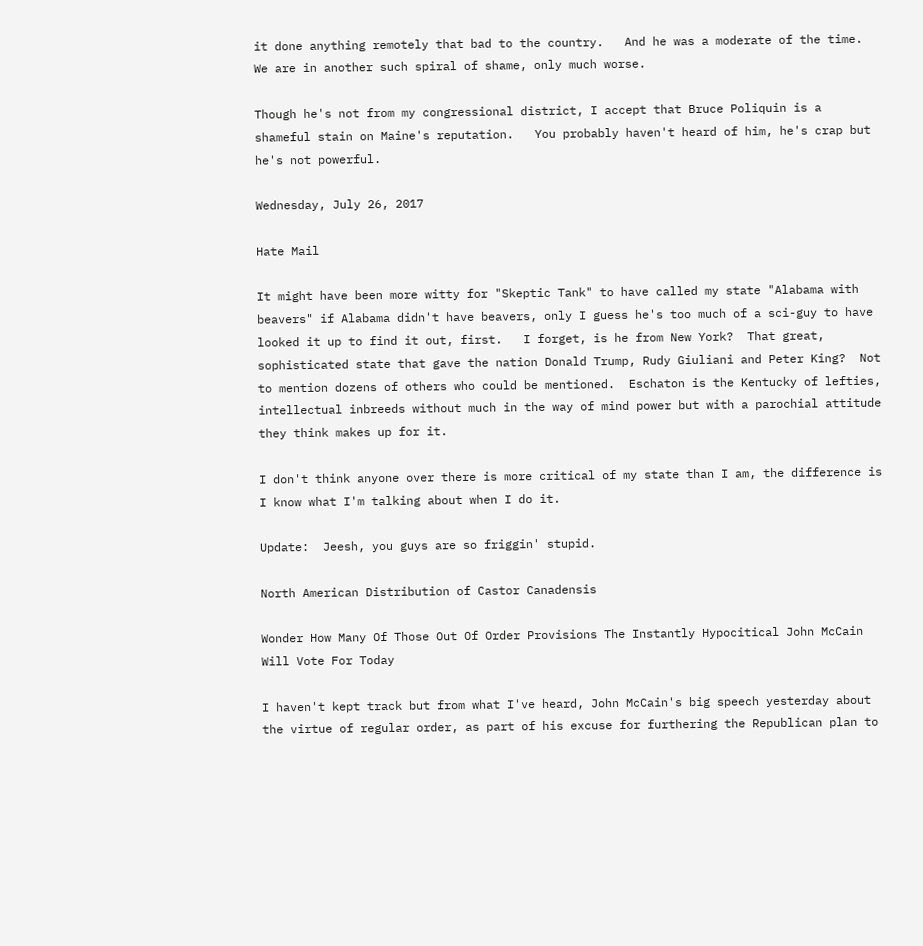it done anything remotely that bad to the country.   And he was a moderate of the time.  We are in another such spiral of shame, only much worse.

Though he's not from my congressional district, I accept that Bruce Poliquin is a shameful stain on Maine's reputation.   You probably haven't heard of him, he's crap but he's not powerful.

Wednesday, July 26, 2017

Hate Mail

It might have been more witty for "Skeptic Tank" to have called my state "Alabama with beavers" if Alabama didn't have beavers, only I guess he's too much of a sci-guy to have looked it up to find it out, first.   I forget, is he from New York?  That great, sophisticated state that gave the nation Donald Trump, Rudy Giuliani and Peter King?  Not to mention dozens of others who could be mentioned.  Eschaton is the Kentucky of lefties, intellectual inbreeds without much in the way of mind power but with a parochial attitude they think makes up for it.

I don't think anyone over there is more critical of my state than I am, the difference is I know what I'm talking about when I do it.

Update:  Jeesh, you guys are so friggin' stupid.

North American Distribution of Castor Canadensis

Wonder How Many Of Those Out Of Order Provisions The Instantly Hypocitical John McCain Will Vote For Today

I haven't kept track but from what I've heard, John McCain's big speech yesterday about the virtue of regular order, as part of his excuse for furthering the Republican plan to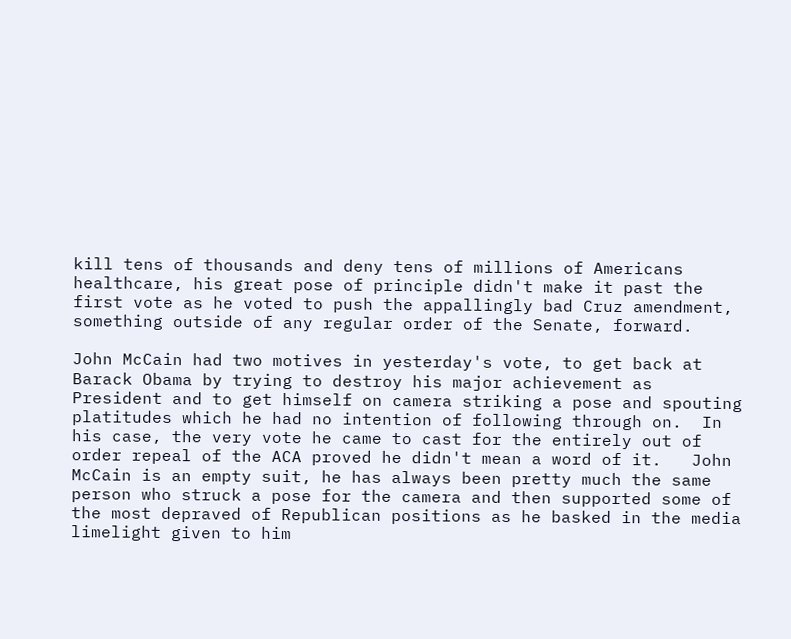kill tens of thousands and deny tens of millions of Americans healthcare, his great pose of principle didn't make it past the first vote as he voted to push the appallingly bad Cruz amendment, something outside of any regular order of the Senate, forward.

John McCain had two motives in yesterday's vote, to get back at Barack Obama by trying to destroy his major achievement as President and to get himself on camera striking a pose and spouting platitudes which he had no intention of following through on.  In his case, the very vote he came to cast for the entirely out of order repeal of the ACA proved he didn't mean a word of it.   John McCain is an empty suit, he has always been pretty much the same person who struck a pose for the camera and then supported some of the most depraved of Republican positions as he basked in the media limelight given to him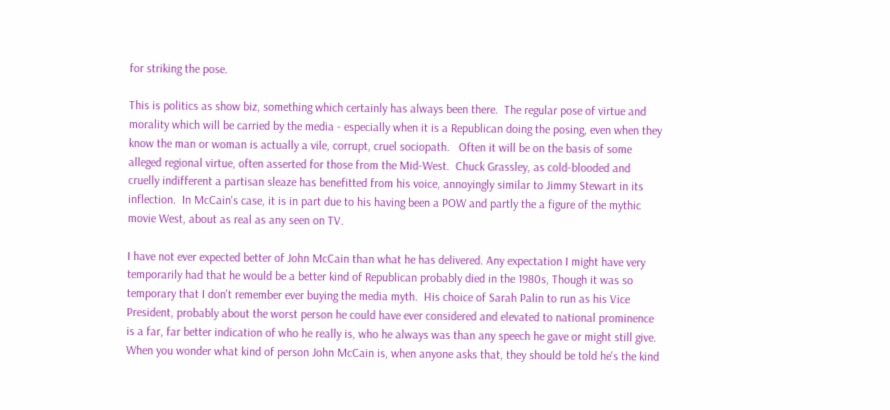for striking the pose.

This is politics as show biz, something which certainly has always been there.  The regular pose of virtue and morality which will be carried by the media - especially when it is a Republican doing the posing, even when they know the man or woman is actually a vile, corrupt, cruel sociopath.   Often it will be on the basis of some alleged regional virtue, often asserted for those from the Mid-West.  Chuck Grassley, as cold-blooded and cruelly indifferent a partisan sleaze has benefitted from his voice, annoyingly similar to Jimmy Stewart in its inflection.  In McCain's case, it is in part due to his having been a POW and partly the a figure of the mythic movie West, about as real as any seen on TV.

I have not ever expected better of John McCain than what he has delivered. Any expectation I might have very temporarily had that he would be a better kind of Republican probably died in the 1980s, Though it was so temporary that I don't remember ever buying the media myth.  His choice of Sarah Palin to run as his Vice President, probably about the worst person he could have ever considered and elevated to national prominence is a far, far better indication of who he really is, who he always was than any speech he gave or might still give.  When you wonder what kind of person John McCain is, when anyone asks that, they should be told he's the kind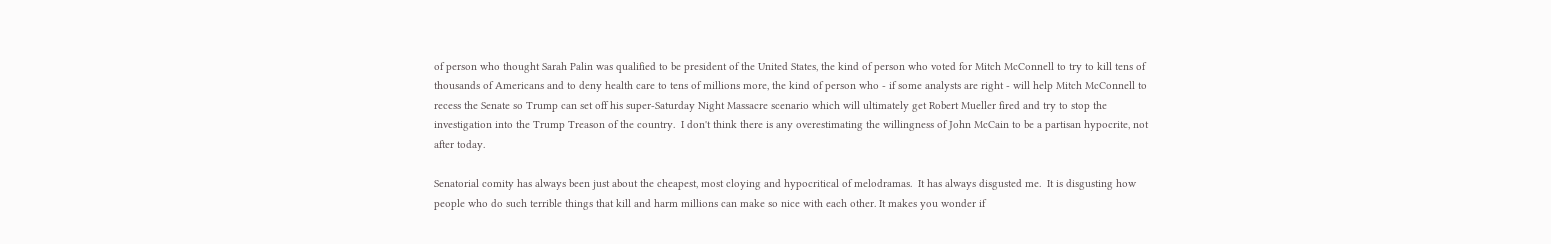of person who thought Sarah Palin was qualified to be president of the United States, the kind of person who voted for Mitch McConnell to try to kill tens of thousands of Americans and to deny health care to tens of millions more, the kind of person who - if some analysts are right - will help Mitch McConnell to recess the Senate so Trump can set off his super-Saturday Night Massacre scenario which will ultimately get Robert Mueller fired and try to stop the investigation into the Trump Treason of the country.  I don't think there is any overestimating the willingness of John McCain to be a partisan hypocrite, not after today.

Senatorial comity has always been just about the cheapest, most cloying and hypocritical of melodramas.  It has always disgusted me.  It is disgusting how people who do such terrible things that kill and harm millions can make so nice with each other. It makes you wonder if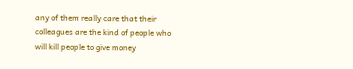any of them really care that their colleagues are the kind of people who will kill people to give money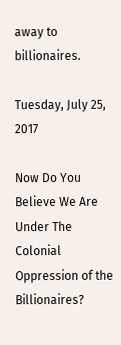away to billionaires.

Tuesday, July 25, 2017

Now Do You Believe We Are Under The Colonial Oppression of the Billionaires?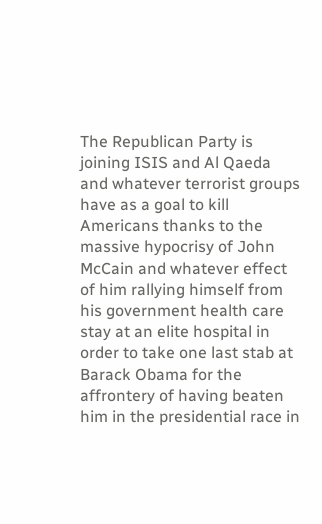The Republican Party is joining ISIS and Al Qaeda and whatever terrorist groups have as a goal to kill Americans thanks to the massive hypocrisy of John McCain and whatever effect of him rallying himself from his government health care stay at an elite hospital in order to take one last stab at Barack Obama for the affrontery of having beaten him in the presidential race in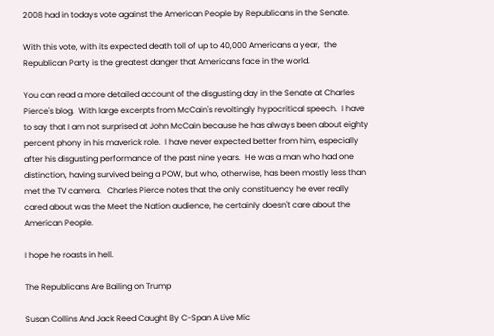2008 had in todays vote against the American People by Republicans in the Senate.

With this vote, with its expected death toll of up to 40,000 Americans a year,  the Republican Party is the greatest danger that Americans face in the world.

You can read a more detailed account of the disgusting day in the Senate at Charles Pierce's blog.  With large excerpts from McCain's revoltingly hypocritical speech.  I have to say that I am not surprised at John McCain because he has always been about eighty percent phony in his maverick role.  I have never expected better from him, especially after his disgusting performance of the past nine years.  He was a man who had one distinction, having survived being a POW, but who, otherwise, has been mostly less than met the TV camera.   Charles Pierce notes that the only constituency he ever really cared about was the Meet the Nation audience, he certainly doesn't care about the American People.

I hope he roasts in hell.

The Republicans Are Bailing on Trump

Susan Collins And Jack Reed Caught By C-Span A Live Mic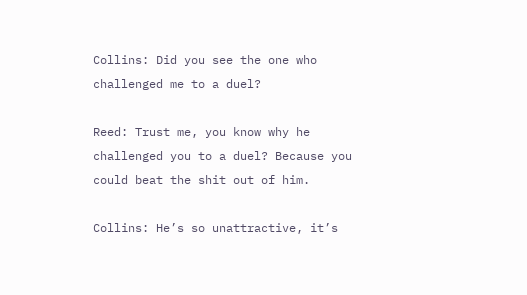Collins: Did you see the one who challenged me to a duel?

Reed: Trust me, you know why he challenged you to a duel? Because you could beat the shit out of him.

Collins: He’s so unattractive, it’s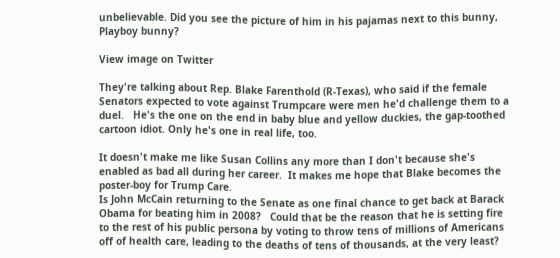unbelievable. Did you see the picture of him in his pajamas next to this bunny, Playboy bunny?

View image on Twitter

They're talking about Rep. Blake Farenthold (R-Texas), who said if the female Senators expected to vote against Trumpcare were men he'd challenge them to a duel.   He's the one on the end in baby blue and yellow duckies, the gap-toothed cartoon idiot. Only he's one in real life, too.

It doesn't make me like Susan Collins any more than I don't because she's enabled as bad all during her career.  It makes me hope that Blake becomes the poster-boy for Trump Care.
Is John McCain returning to the Senate as one final chance to get back at Barack Obama for beating him in 2008?   Could that be the reason that he is setting fire to the rest of his public persona by voting to throw tens of millions of Americans off of health care, leading to the deaths of tens of thousands, at the very least?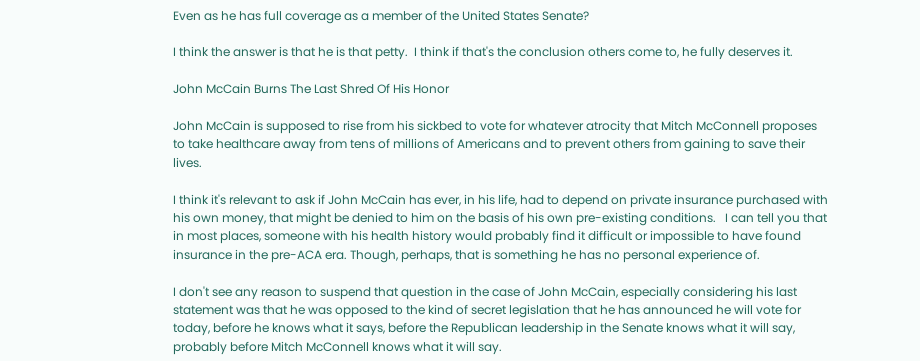Even as he has full coverage as a member of the United States Senate?

I think the answer is that he is that petty.  I think if that's the conclusion others come to, he fully deserves it.

John McCain Burns The Last Shred Of His Honor

John McCain is supposed to rise from his sickbed to vote for whatever atrocity that Mitch McConnell proposes to take healthcare away from tens of millions of Americans and to prevent others from gaining to save their lives.

I think it's relevant to ask if John McCain has ever, in his life, had to depend on private insurance purchased with his own money, that might be denied to him on the basis of his own pre-existing conditions.   I can tell you that in most places, someone with his health history would probably find it difficult or impossible to have found insurance in the pre-ACA era. Though, perhaps, that is something he has no personal experience of.

I don't see any reason to suspend that question in the case of John McCain, especially considering his last statement was that he was opposed to the kind of secret legislation that he has announced he will vote for today, before he knows what it says, before the Republican leadership in the Senate knows what it will say, probably before Mitch McConnell knows what it will say.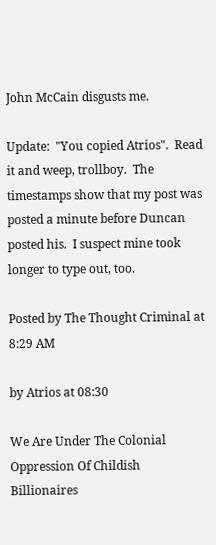John McCain disgusts me.

Update:  "You copied Atrios".  Read it and weep, trollboy.  The timestamps show that my post was posted a minute before Duncan posted his.  I suspect mine took longer to type out, too.

Posted by The Thought Criminal at 8:29 AM

by Atrios at 08:30

We Are Under The Colonial Oppression Of Childish Billionaires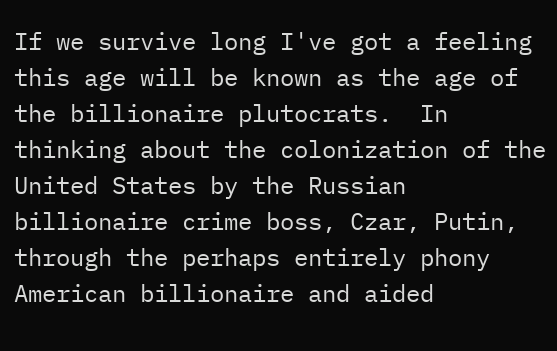If we survive long I've got a feeling this age will be known as the age of the billionaire plutocrats.  In thinking about the colonization of the United States by the Russian billionaire crime boss, Czar, Putin, through the perhaps entirely phony American billionaire and aided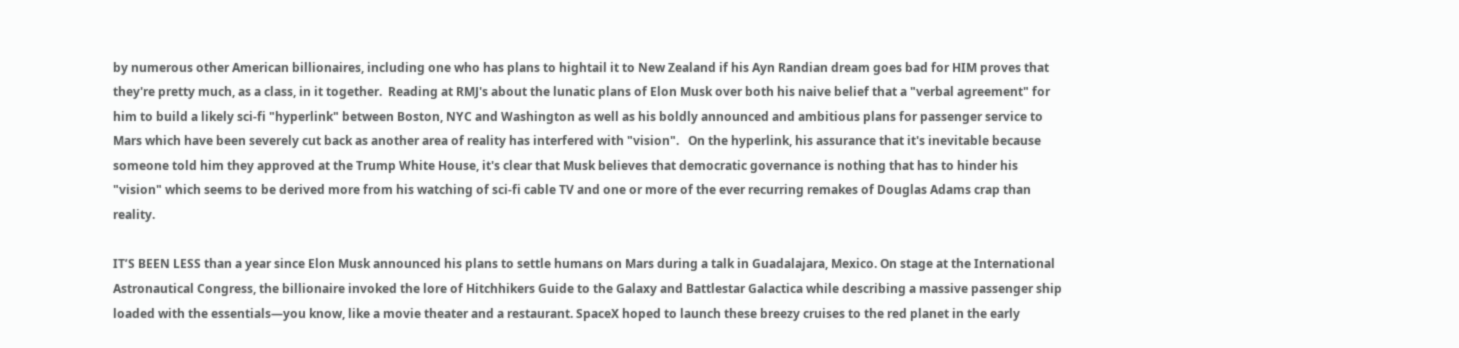by numerous other American billionaires, including one who has plans to hightail it to New Zealand if his Ayn Randian dream goes bad for HIM proves that they're pretty much, as a class, in it together.  Reading at RMJ's about the lunatic plans of Elon Musk over both his naive belief that a "verbal agreement" for him to build a likely sci-fi "hyperlink" between Boston, NYC and Washington as well as his boldly announced and ambitious plans for passenger service to Mars which have been severely cut back as another area of reality has interfered with "vision".   On the hyperlink, his assurance that it's inevitable because someone told him they approved at the Trump White House, it's clear that Musk believes that democratic governance is nothing that has to hinder his "vision" which seems to be derived more from his watching of sci-fi cable TV and one or more of the ever recurring remakes of Douglas Adams crap than reality.

IT’S BEEN LESS than a year since Elon Musk announced his plans to settle humans on Mars during a talk in Guadalajara, Mexico. On stage at the International Astronautical Congress, the billionaire invoked the lore of Hitchhikers Guide to the Galaxy and Battlestar Galactica while describing a massive passenger ship loaded with the essentials—you know, like a movie theater and a restaurant. SpaceX hoped to launch these breezy cruises to the red planet in the early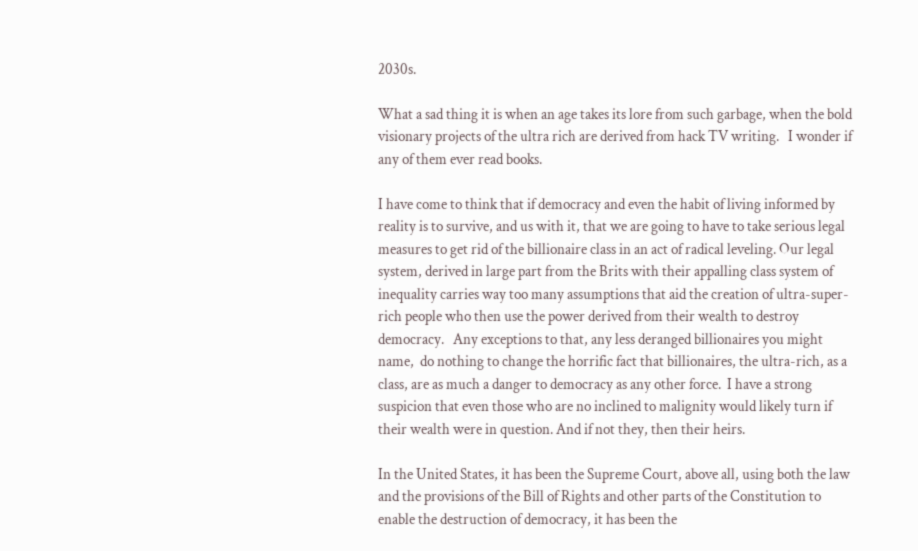2030s.

What a sad thing it is when an age takes its lore from such garbage, when the bold visionary projects of the ultra rich are derived from hack TV writing.   I wonder if any of them ever read books.

I have come to think that if democracy and even the habit of living informed by reality is to survive, and us with it, that we are going to have to take serious legal measures to get rid of the billionaire class in an act of radical leveling. Our legal system, derived in large part from the Brits with their appalling class system of inequality carries way too many assumptions that aid the creation of ultra-super-rich people who then use the power derived from their wealth to destroy democracy.   Any exceptions to that, any less deranged billionaires you might name,  do nothing to change the horrific fact that billionaires, the ultra-rich, as a class, are as much a danger to democracy as any other force.  I have a strong suspicion that even those who are no inclined to malignity would likely turn if their wealth were in question. And if not they, then their heirs.

In the United States, it has been the Supreme Court, above all, using both the law and the provisions of the Bill of Rights and other parts of the Constitution to enable the destruction of democracy, it has been the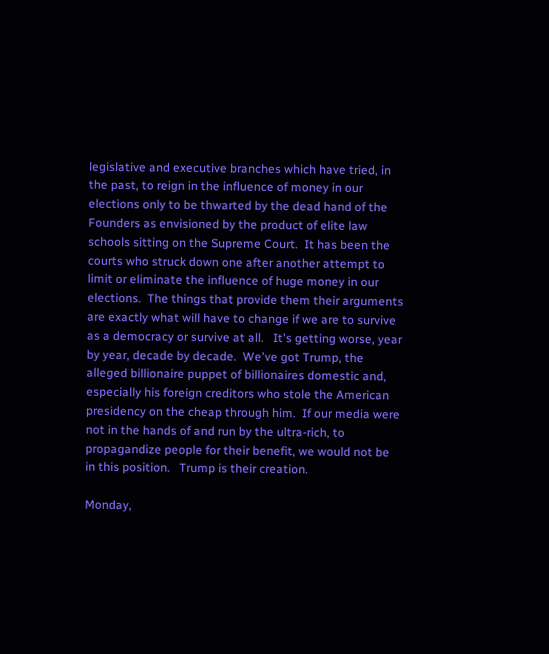legislative and executive branches which have tried, in the past, to reign in the influence of money in our elections only to be thwarted by the dead hand of the Founders as envisioned by the product of elite law schools sitting on the Supreme Court.  It has been the courts who struck down one after another attempt to limit or eliminate the influence of huge money in our elections.  The things that provide them their arguments are exactly what will have to change if we are to survive as a democracy or survive at all.   It's getting worse, year by year, decade by decade.  We've got Trump, the alleged billionaire puppet of billionaires domestic and, especially his foreign creditors who stole the American presidency on the cheap through him.  If our media were not in the hands of and run by the ultra-rich, to propagandize people for their benefit, we would not be in this position.   Trump is their creation.

Monday,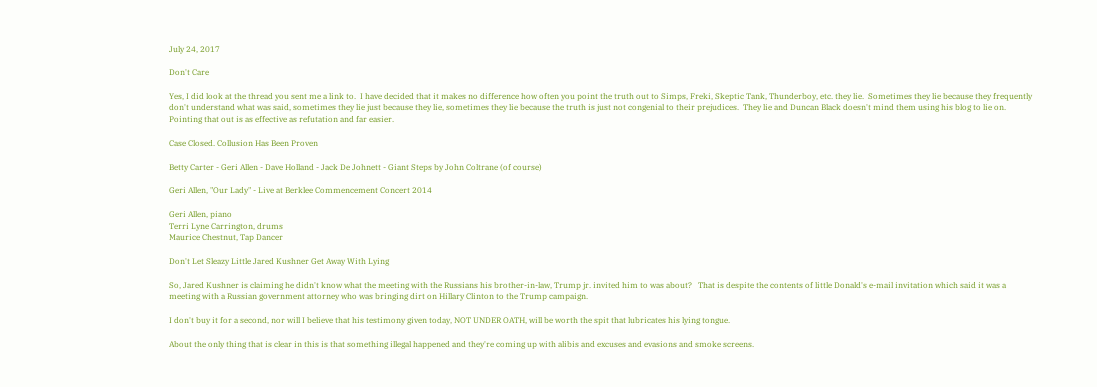July 24, 2017

Don't Care

Yes, I did look at the thread you sent me a link to.  I have decided that it makes no difference how often you point the truth out to Simps, Freki, Skeptic Tank, Thunderboy, etc. they lie.  Sometimes they lie because they frequently don't understand what was said, sometimes they lie just because they lie, sometimes they lie because the truth is just not congenial to their prejudices.  They lie and Duncan Black doesn't mind them using his blog to lie on.  Pointing that out is as effective as refutation and far easier.

Case Closed. Collusion Has Been Proven

Betty Carter - Geri Allen - Dave Holland - Jack De Johnett - Giant Steps by John Coltrane (of course)

Geri Allen, "Our Lady" - Live at Berklee Commencement Concert 2014

Geri Allen, piano
Terri Lyne Carrington, drums
Maurice Chestnut, Tap Dancer

Don't Let Sleazy Little Jared Kushner Get Away With Lying

So, Jared Kushner is claiming he didn't know what the meeting with the Russians his brother-in-law, Trump jr. invited him to was about?   That is despite the contents of little Donald's e-mail invitation which said it was a meeting with a Russian government attorney who was bringing dirt on Hillary Clinton to the Trump campaign.

I don't buy it for a second, nor will I believe that his testimony given today, NOT UNDER OATH, will be worth the spit that lubricates his lying tongue.

About the only thing that is clear in this is that something illegal happened and they're coming up with alibis and excuses and evasions and smoke screens.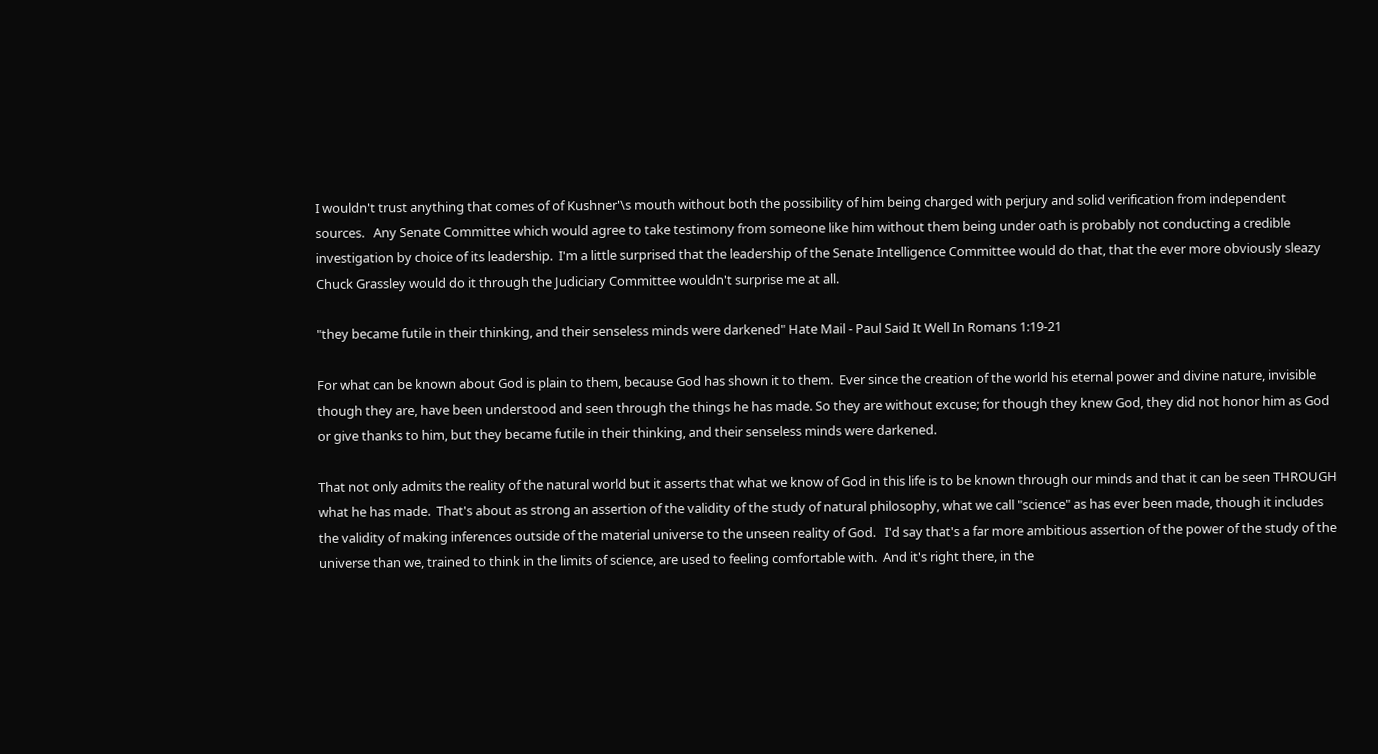I wouldn't trust anything that comes of of Kushner'\s mouth without both the possibility of him being charged with perjury and solid verification from independent sources.   Any Senate Committee which would agree to take testimony from someone like him without them being under oath is probably not conducting a credible investigation by choice of its leadership.  I'm a little surprised that the leadership of the Senate Intelligence Committee would do that, that the ever more obviously sleazy Chuck Grassley would do it through the Judiciary Committee wouldn't surprise me at all.

"they became futile in their thinking, and their senseless minds were darkened" Hate Mail - Paul Said It Well In Romans 1:19-21

For what can be known about God is plain to them, because God has shown it to them.  Ever since the creation of the world his eternal power and divine nature, invisible though they are, have been understood and seen through the things he has made. So they are without excuse; for though they knew God, they did not honor him as God or give thanks to him, but they became futile in their thinking, and their senseless minds were darkened.

That not only admits the reality of the natural world but it asserts that what we know of God in this life is to be known through our minds and that it can be seen THROUGH what he has made.  That's about as strong an assertion of the validity of the study of natural philosophy, what we call "science" as has ever been made, though it includes the validity of making inferences outside of the material universe to the unseen reality of God.   I'd say that's a far more ambitious assertion of the power of the study of the universe than we, trained to think in the limits of science, are used to feeling comfortable with.  And it's right there, in the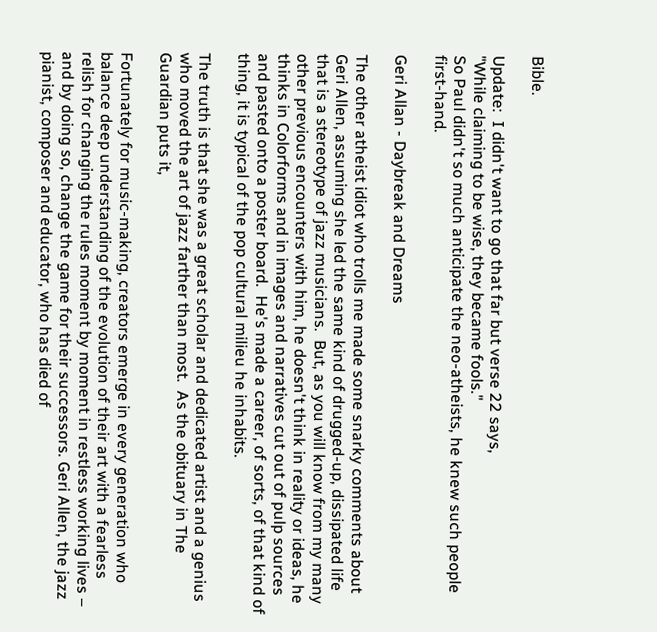Bible.

Update:  I didn't want to go that far but verse 22 says,
"While claiming to be wise, they became fools."
So Paul didn't so much anticipate the neo-atheists, he knew such people first-hand.

Geri Allan - Daybreak and Dreams

The other atheist idiot who trolls me made some snarky comments about Geri Allen, assuming she led the same kind of drugged-up, dissipated life that is a stereotype of jazz musicians.  But, as you will know from my many other previous encounters with him, he doesn't think in reality or ideas, he thinks in Colorforms and in images and narratives cut out of pulp sources and pasted onto a poster board.  He's made a career, of sorts, of that kind of thing, it is typical of the pop cultural milieu he inhabits.

The truth is that she was a great scholar and dedicated artist and a genius who moved the art of jazz farther than most.  As the obituary in The Guardian puts it,

Fortunately for music-making, creators emerge in every generation who balance deep understanding of the evolution of their art with a fearless relish for changing the rules moment by moment in restless working lives – and by doing so, change the game for their successors. Geri Allen, the jazz pianist, composer and educator, who has died of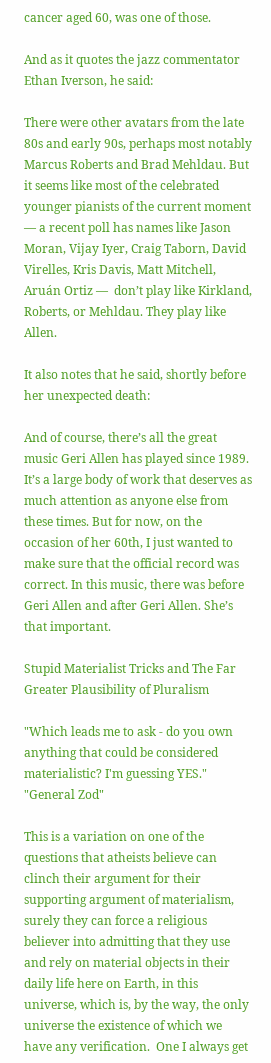cancer aged 60, was one of those.

And as it quotes the jazz commentator Ethan Iverson, he said:

There were other avatars from the late 80s and early 90s, perhaps most notably Marcus Roberts and Brad Mehldau. But it seems like most of the celebrated younger pianists of the current moment — a recent poll has names like Jason Moran, Vijay Iyer, Craig Taborn, David Virelles, Kris Davis, Matt Mitchell, Aruán Ortiz —  don’t play like Kirkland, Roberts, or Mehldau. They play like Allen.

It also notes that he said, shortly before her unexpected death:

And of course, there’s all the great music Geri Allen has played since 1989. It’s a large body of work that deserves as much attention as anyone else from these times. But for now, on the occasion of her 60th, I just wanted to make sure that the official record was correct. In this music, there was before Geri Allen and after Geri Allen. She’s that important.

Stupid Materialist Tricks and The Far Greater Plausibility of Pluralism

"Which leads me to ask - do you own anything that could be considered materialistic? I'm guessing YES."
"General Zod"

This is a variation on one of the questions that atheists believe can clinch their argument for their supporting argument of materialism, surely they can force a religious believer into admitting that they use and rely on material objects in their daily life here on Earth, in this universe, which is, by the way, the only universe the existence of which we have any verification.  One I always get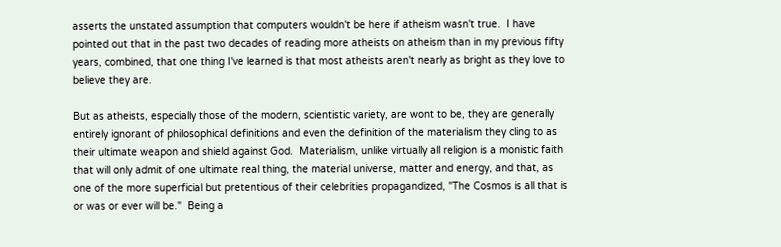asserts the unstated assumption that computers wouldn't be here if atheism wasn't true.  I have pointed out that in the past two decades of reading more atheists on atheism than in my previous fifty years, combined, that one thing I've learned is that most atheists aren't nearly as bright as they love to believe they are.

But as atheists, especially those of the modern, scientistic variety, are wont to be, they are generally entirely ignorant of philosophical definitions and even the definition of the materialism they cling to as their ultimate weapon and shield against God.  Materialism, unlike virtually all religion is a monistic faith that will only admit of one ultimate real thing, the material universe, matter and energy, and that, as one of the more superficial but pretentious of their celebrities propagandized, "The Cosmos is all that is or was or ever will be."  Being a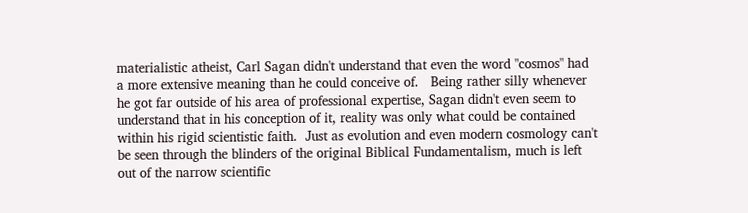materialistic atheist, Carl Sagan didn't understand that even the word "cosmos" had a more extensive meaning than he could conceive of.   Being rather silly whenever he got far outside of his area of professional expertise, Sagan didn't even seem to understand that in his conception of it, reality was only what could be contained within his rigid scientistic faith.  Just as evolution and even modern cosmology can't be seen through the blinders of the original Biblical Fundamentalism, much is left out of the narrow scientific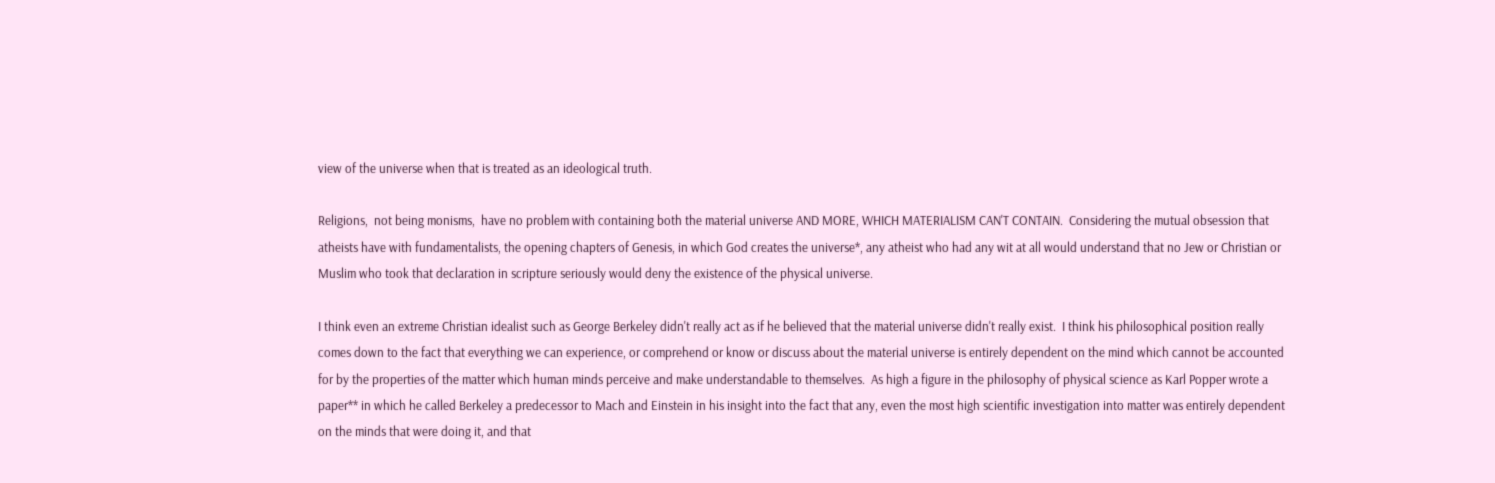view of the universe when that is treated as an ideological truth.

Religions,  not being monisms,  have no problem with containing both the material universe AND MORE, WHICH MATERIALISM CAN'T CONTAIN.  Considering the mutual obsession that atheists have with fundamentalists, the opening chapters of Genesis, in which God creates the universe*, any atheist who had any wit at all would understand that no Jew or Christian or Muslim who took that declaration in scripture seriously would deny the existence of the physical universe.

I think even an extreme Christian idealist such as George Berkeley didn't really act as if he believed that the material universe didn't really exist.  I think his philosophical position really comes down to the fact that everything we can experience, or comprehend or know or discuss about the material universe is entirely dependent on the mind which cannot be accounted for by the properties of the matter which human minds perceive and make understandable to themselves.  As high a figure in the philosophy of physical science as Karl Popper wrote a paper** in which he called Berkeley a predecessor to Mach and Einstein in his insight into the fact that any, even the most high scientific investigation into matter was entirely dependent on the minds that were doing it, and that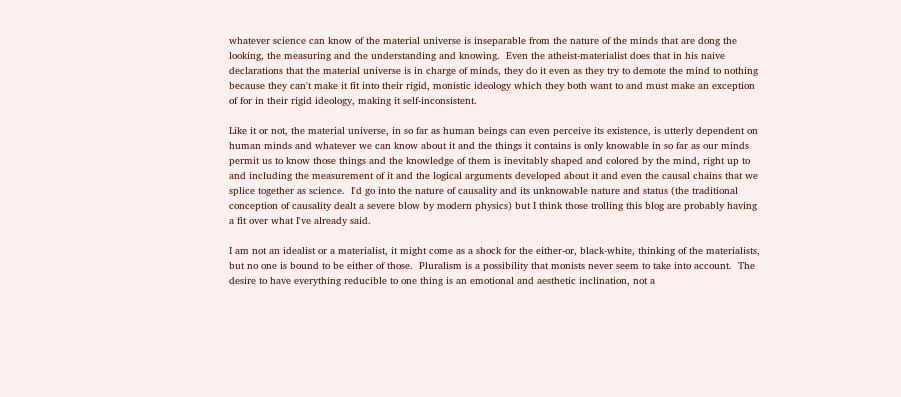whatever science can know of the material universe is inseparable from the nature of the minds that are dong the looking, the measuring and the understanding and knowing.  Even the atheist-materialist does that in his naive declarations that the material universe is in charge of minds, they do it even as they try to demote the mind to nothing because they can't make it fit into their rigid, monistic ideology which they both want to and must make an exception of for in their rigid ideology, making it self-inconsistent.

Like it or not, the material universe, in so far as human beings can even perceive its existence, is utterly dependent on human minds and whatever we can know about it and the things it contains is only knowable in so far as our minds permit us to know those things and the knowledge of them is inevitably shaped and colored by the mind, right up to and including the measurement of it and the logical arguments developed about it and even the causal chains that we splice together as science.  I'd go into the nature of causality and its unknowable nature and status (the traditional conception of causality dealt a severe blow by modern physics) but I think those trolling this blog are probably having a fit over what I've already said.

I am not an idealist or a materialist, it might come as a shock for the either-or, black-white, thinking of the materialists, but no one is bound to be either of those.  Pluralism is a possibility that monists never seem to take into account.  The desire to have everything reducible to one thing is an emotional and aesthetic inclination, not a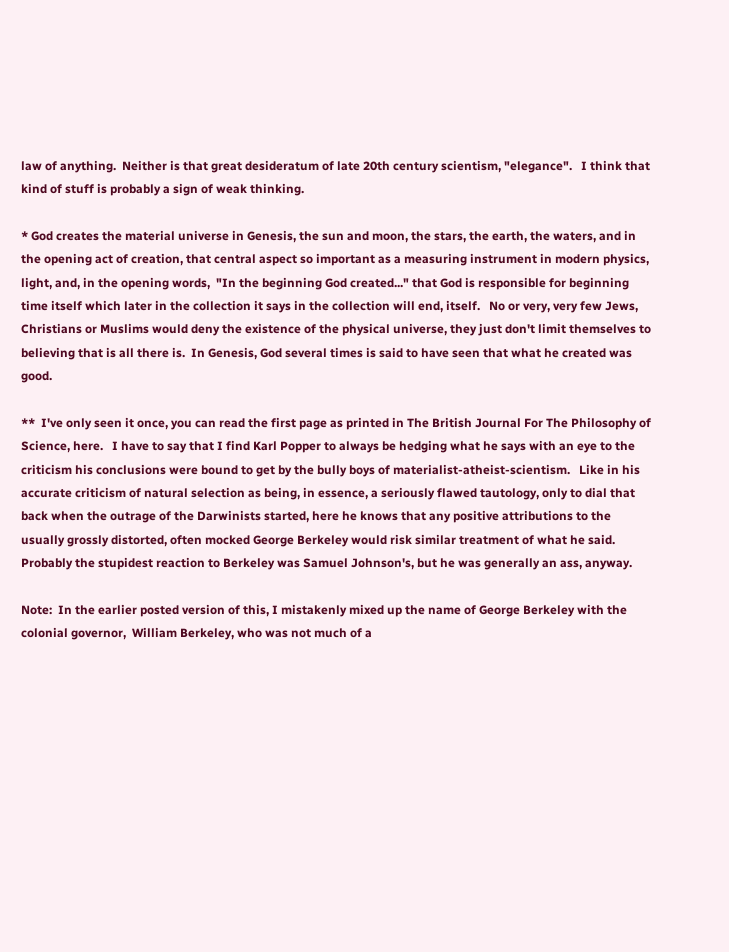law of anything.  Neither is that great desideratum of late 20th century scientism, "elegance".   I think that kind of stuff is probably a sign of weak thinking.

* God creates the material universe in Genesis, the sun and moon, the stars, the earth, the waters, and in the opening act of creation, that central aspect so important as a measuring instrument in modern physics, light, and, in the opening words,  "In the beginning God created..." that God is responsible for beginning time itself which later in the collection it says in the collection will end, itself.   No or very, very few Jews, Christians or Muslims would deny the existence of the physical universe, they just don't limit themselves to believing that is all there is.  In Genesis, God several times is said to have seen that what he created was good.

**  I've only seen it once, you can read the first page as printed in The British Journal For The Philosophy of Science, here.   I have to say that I find Karl Popper to always be hedging what he says with an eye to the criticism his conclusions were bound to get by the bully boys of materialist-atheist-scientism.   Like in his accurate criticism of natural selection as being, in essence, a seriously flawed tautology, only to dial that back when the outrage of the Darwinists started, here he knows that any positive attributions to the usually grossly distorted, often mocked George Berkeley would risk similar treatment of what he said.  Probably the stupidest reaction to Berkeley was Samuel Johnson's, but he was generally an ass, anyway.

Note:  In the earlier posted version of this, I mistakenly mixed up the name of George Berkeley with the colonial governor,  William Berkeley, who was not much of a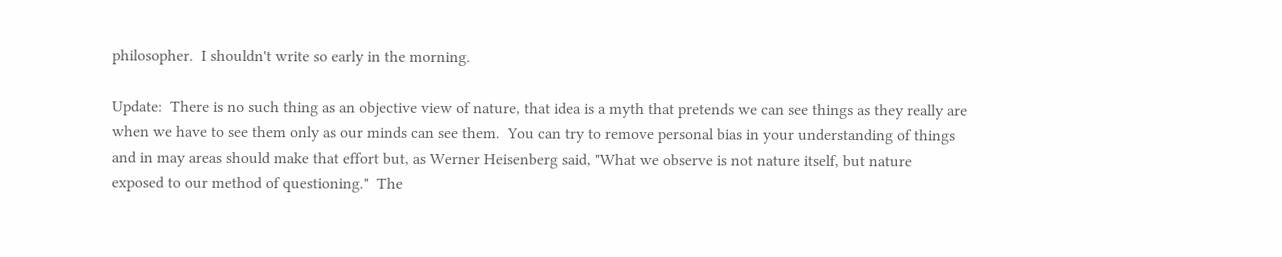philosopher.  I shouldn't write so early in the morning.

Update:  There is no such thing as an objective view of nature, that idea is a myth that pretends we can see things as they really are when we have to see them only as our minds can see them.  You can try to remove personal bias in your understanding of things and in may areas should make that effort but, as Werner Heisenberg said, "What we observe is not nature itself, but nature exposed to our method of questioning."  The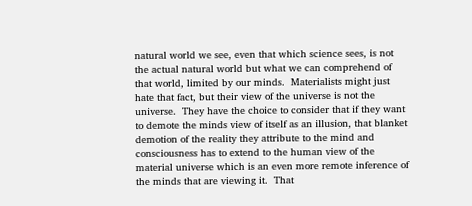natural world we see, even that which science sees, is not the actual natural world but what we can comprehend of that world, limited by our minds.  Materialists might just hate that fact, but their view of the universe is not the universe.  They have the choice to consider that if they want to demote the minds view of itself as an illusion, that blanket demotion of the reality they attribute to the mind and consciousness has to extend to the human view of the material universe which is an even more remote inference of the minds that are viewing it.  That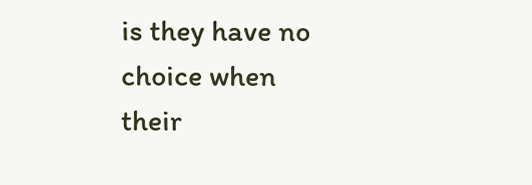is they have no choice when their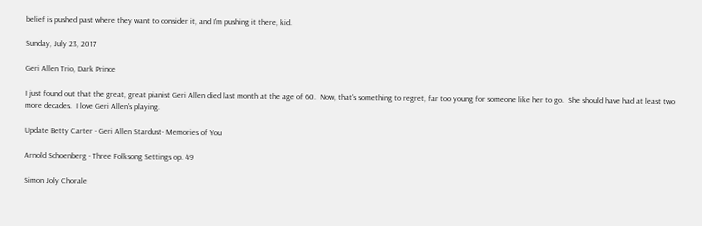belief is pushed past where they want to consider it, and I'm pushing it there, kid.

Sunday, July 23, 2017

Geri Allen Trio, Dark Prince

I just found out that the great, great pianist Geri Allen died last month at the age of 60.  Now, that's something to regret, far too young for someone like her to go.  She should have had at least two more decades.  I love Geri Allen's playing.

Update Betty Carter - Geri Allen Stardust- Memories of You

Arnold Schoenberg - Three Folksong Settings op. 49

Simon Joly Chorale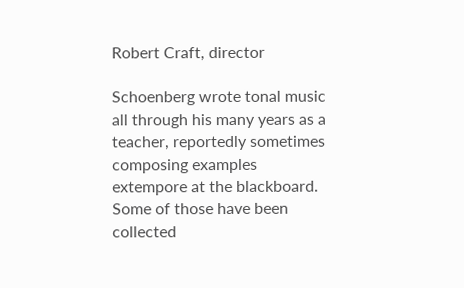Robert Craft, director

Schoenberg wrote tonal music all through his many years as a teacher, reportedly sometimes composing examples extempore at the blackboard.  Some of those have been collected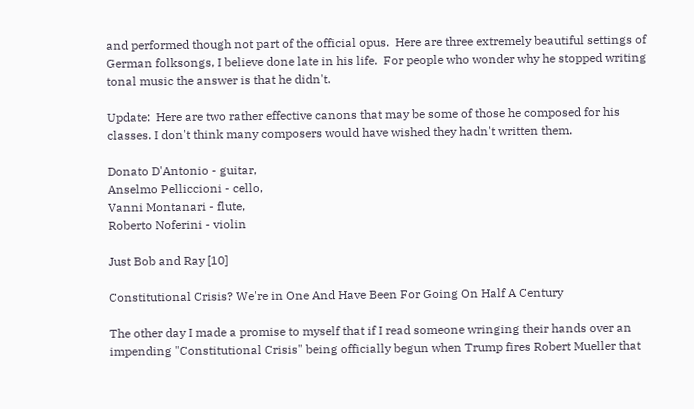and performed though not part of the official opus.  Here are three extremely beautiful settings of German folksongs, I believe done late in his life.  For people who wonder why he stopped writing tonal music the answer is that he didn't.

Update:  Here are two rather effective canons that may be some of those he composed for his classes. I don't think many composers would have wished they hadn't written them.

Donato D'Antonio - guitar,
Anselmo Pelliccioni - cello,
Vanni Montanari - flute,
Roberto Noferini - violin

Just Bob and Ray [10]

Constitutional Crisis? We're in One And Have Been For Going On Half A Century

The other day I made a promise to myself that if I read someone wringing their hands over an impending "Constitutional Crisis" being officially begun when Trump fires Robert Mueller that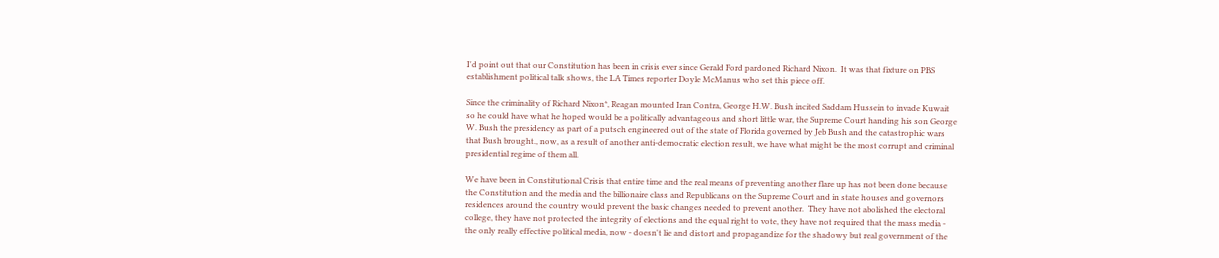I'd point out that our Constitution has been in crisis ever since Gerald Ford pardoned Richard Nixon.  It was that fixture on PBS establishment political talk shows, the LA Times reporter Doyle McManus who set this piece off.

Since the criminality of Richard Nixon*, Reagan mounted Iran Contra, George H.W. Bush incited Saddam Hussein to invade Kuwait so he could have what he hoped would be a politically advantageous and short little war, the Supreme Court handing his son George W. Bush the presidency as part of a putsch engineered out of the state of Florida governed by Jeb Bush and the catastrophic wars that Bush brought., now, as a result of another anti-democratic election result, we have what might be the most corrupt and criminal presidential regime of them all.

We have been in Constitutional Crisis that entire time and the real means of preventing another flare up has not been done because the Constitution and the media and the billionaire class and Republicans on the Supreme Court and in state houses and governors residences around the country would prevent the basic changes needed to prevent another.  They have not abolished the electoral college, they have not protected the integrity of elections and the equal right to vote, they have not required that the mass media - the only really effective political media, now - doesn't lie and distort and propagandize for the shadowy but real government of the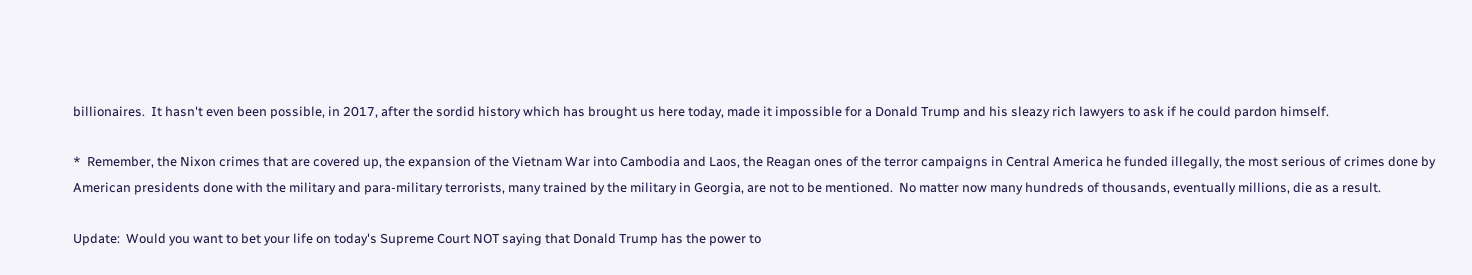billionaires.  It hasn't even been possible, in 2017, after the sordid history which has brought us here today, made it impossible for a Donald Trump and his sleazy rich lawyers to ask if he could pardon himself.

*  Remember, the Nixon crimes that are covered up, the expansion of the Vietnam War into Cambodia and Laos, the Reagan ones of the terror campaigns in Central America he funded illegally, the most serious of crimes done by American presidents done with the military and para-military terrorists, many trained by the military in Georgia, are not to be mentioned.  No matter now many hundreds of thousands, eventually millions, die as a result.

Update:  Would you want to bet your life on today's Supreme Court NOT saying that Donald Trump has the power to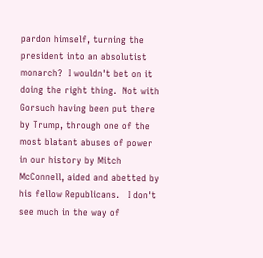pardon himself, turning the president into an absolutist monarch?  I wouldn't bet on it doing the right thing.  Not with Gorsuch having been put there by Trump, through one of the most blatant abuses of power in our history by Mitch McConnell, aided and abetted by his fellow Republicans.   I don't see much in the way of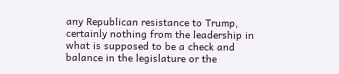any Republican resistance to Trump, certainly nothing from the leadership in what is supposed to be a check and balance in the legislature or the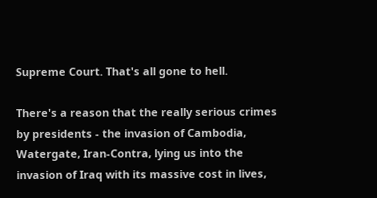Supreme Court. That's all gone to hell.

There's a reason that the really serious crimes by presidents - the invasion of Cambodia, Watergate, Iran-Contra, lying us into the invasion of Iraq with its massive cost in lives,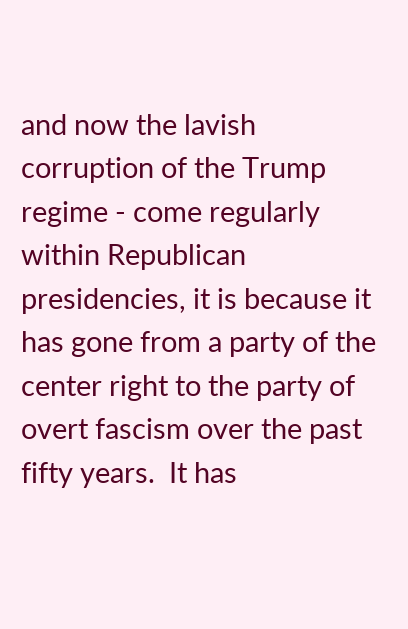and now the lavish corruption of the Trump regime - come regularly within Republican presidencies, it is because it has gone from a party of the center right to the party of overt fascism over the past fifty years.  It has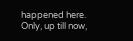happened here. Only, up till now,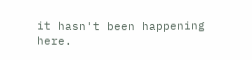it hasn't been happening here.